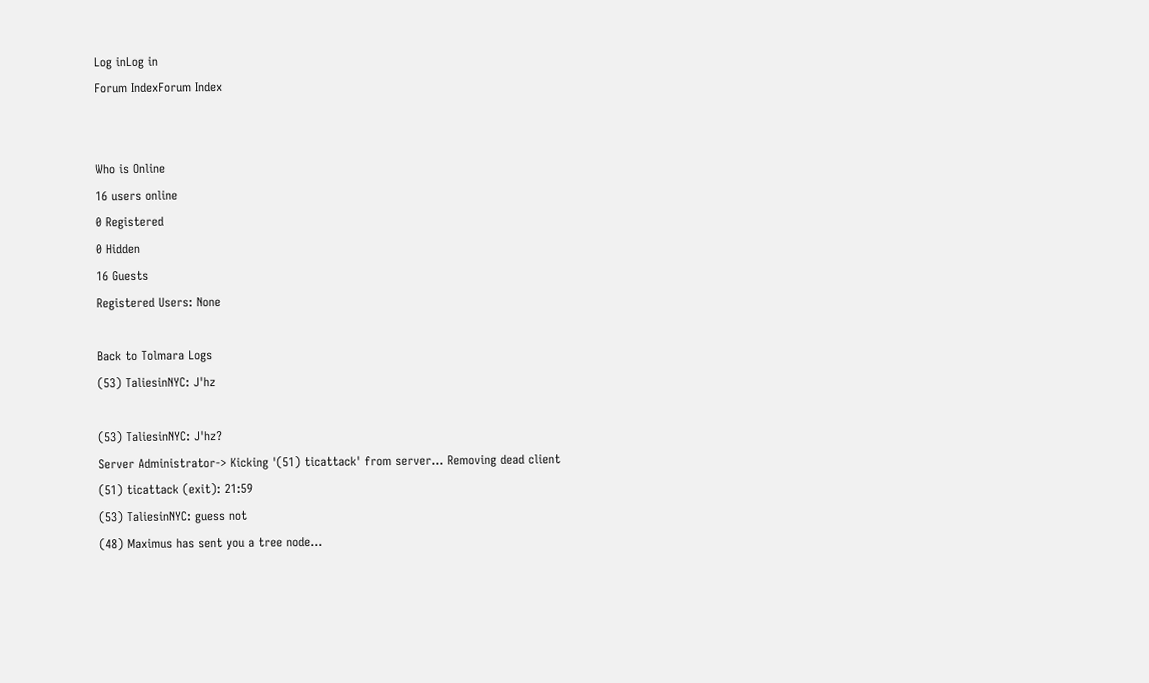Log inLog in
Forum IndexForum Index


Who is Online
16 users online
0 Registered
0 Hidden
16 Guests
Registered Users: None

Back to Tolmara Logs
(53) TaliesinNYC: J'hz

(53) TaliesinNYC: J'hz?
Server Administrator-> Kicking '(51) ticattack' from server... Removing dead client
(51) ticattack (exit): 21:59
(53) TaliesinNYC: guess not
(48) Maximus has sent you a tree node...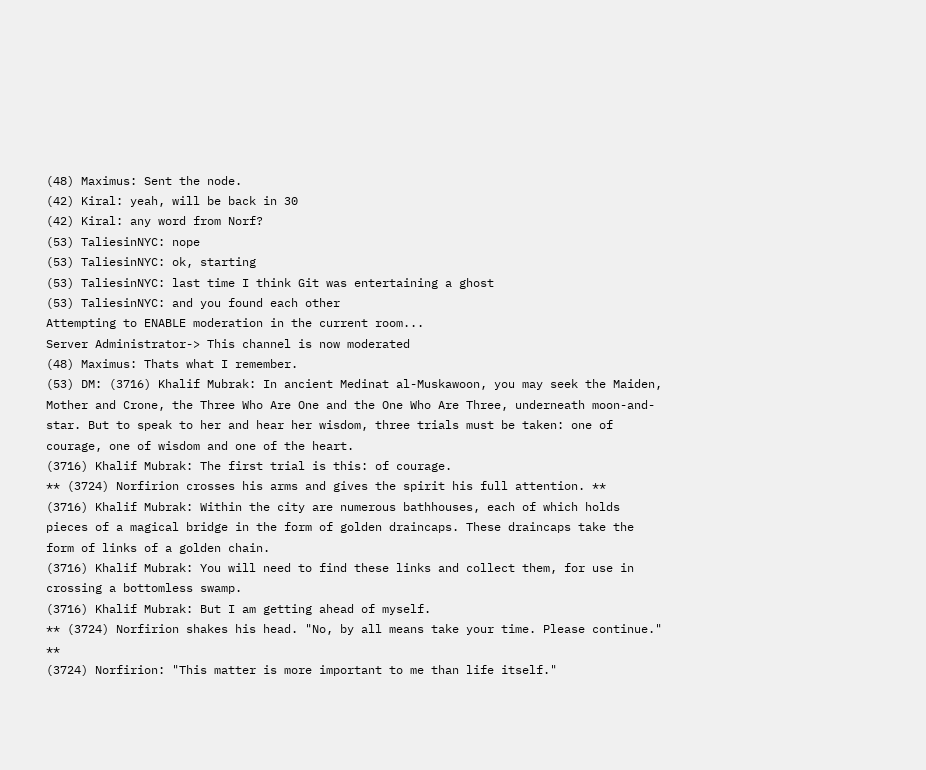(48) Maximus: Sent the node.
(42) Kiral: yeah, will be back in 30
(42) Kiral: any word from Norf?
(53) TaliesinNYC: nope
(53) TaliesinNYC: ok, starting
(53) TaliesinNYC: last time I think Git was entertaining a ghost
(53) TaliesinNYC: and you found each other
Attempting to ENABLE moderation in the current room...
Server Administrator-> This channel is now moderated
(48) Maximus: Thats what I remember.
(53) DM: (3716) Khalif Mubrak: In ancient Medinat al-Muskawoon, you may seek the Maiden, Mother and Crone, the Three Who Are One and the One Who Are Three, underneath moon-and-star. But to speak to her and hear her wisdom, three trials must be taken: one of courage, one of wisdom and one of the heart.
(3716) Khalif Mubrak: The first trial is this: of courage.
** (3724) Norfirion crosses his arms and gives the spirit his full attention. **
(3716) Khalif Mubrak: Within the city are numerous bathhouses, each of which holds pieces of a magical bridge in the form of golden draincaps. These draincaps take the form of links of a golden chain.
(3716) Khalif Mubrak: You will need to find these links and collect them, for use in crossing a bottomless swamp.
(3716) Khalif Mubrak: But I am getting ahead of myself.
** (3724) Norfirion shakes his head. "No, by all means take your time. Please continue." **
(3724) Norfirion: "This matter is more important to me than life itself."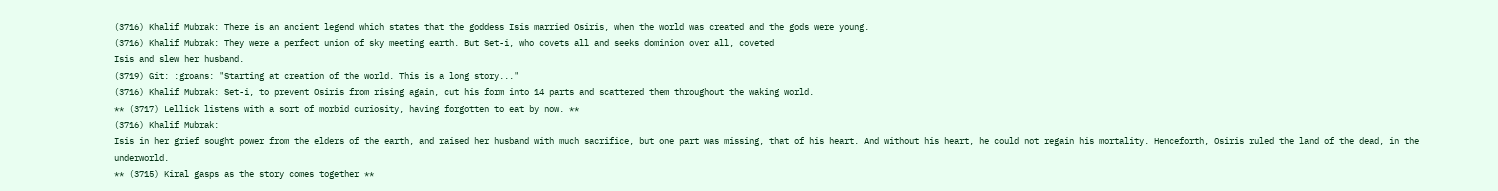(3716) Khalif Mubrak: There is an ancient legend which states that the goddess Isis married Osiris, when the world was created and the gods were young.
(3716) Khalif Mubrak: They were a perfect union of sky meeting earth. But Set-i, who covets all and seeks dominion over all, coveted
Isis and slew her husband.
(3719) Git: :groans: "Starting at creation of the world. This is a long story..."
(3716) Khalif Mubrak: Set-i, to prevent Osiris from rising again, cut his form into 14 parts and scattered them throughout the waking world.
** (3717) Lellick listens with a sort of morbid curiosity, having forgotten to eat by now. **
(3716) Khalif Mubrak:
Isis in her grief sought power from the elders of the earth, and raised her husband with much sacrifice, but one part was missing, that of his heart. And without his heart, he could not regain his mortality. Henceforth, Osiris ruled the land of the dead, in the underworld.
** (3715) Kiral gasps as the story comes together **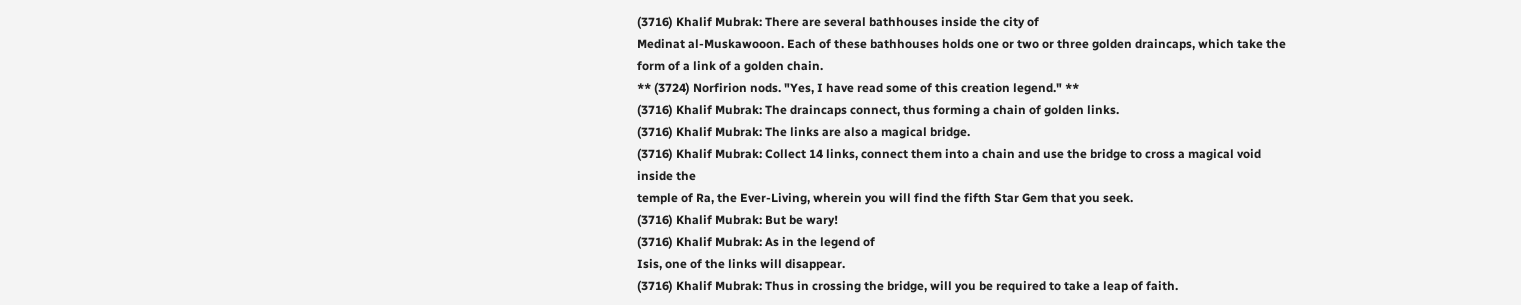(3716) Khalif Mubrak: There are several bathhouses inside the city of
Medinat al-Muskawooon. Each of these bathhouses holds one or two or three golden draincaps, which take the form of a link of a golden chain.
** (3724) Norfirion nods. "Yes, I have read some of this creation legend." **
(3716) Khalif Mubrak: The draincaps connect, thus forming a chain of golden links.
(3716) Khalif Mubrak: The links are also a magical bridge.
(3716) Khalif Mubrak: Collect 14 links, connect them into a chain and use the bridge to cross a magical void inside the
temple of Ra, the Ever-Living, wherein you will find the fifth Star Gem that you seek.
(3716) Khalif Mubrak: But be wary!
(3716) Khalif Mubrak: As in the legend of
Isis, one of the links will disappear.
(3716) Khalif Mubrak: Thus in crossing the bridge, will you be required to take a leap of faith.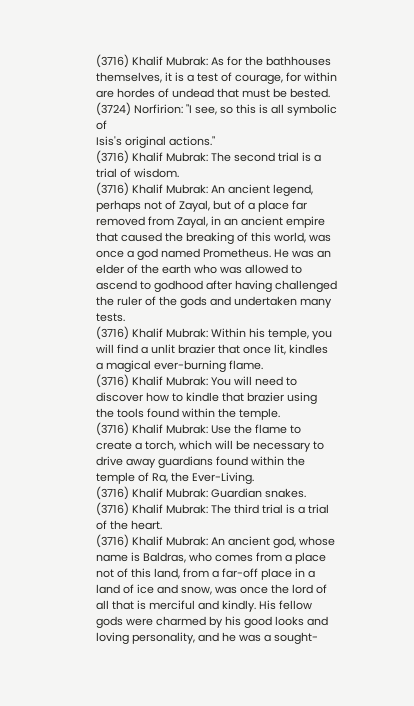(3716) Khalif Mubrak: As for the bathhouses themselves, it is a test of courage, for within are hordes of undead that must be bested.
(3724) Norfirion: "I see, so this is all symbolic of
Isis's original actions."
(3716) Khalif Mubrak: The second trial is a trial of wisdom.
(3716) Khalif Mubrak: An ancient legend, perhaps not of Zayal, but of a place far removed from Zayal, in an ancient empire that caused the breaking of this world, was once a god named Prometheus. He was an elder of the earth who was allowed to ascend to godhood after having challenged the ruler of the gods and undertaken many tests.
(3716) Khalif Mubrak: Within his temple, you will find a unlit brazier that once lit, kindles a magical ever-burning flame.
(3716) Khalif Mubrak: You will need to discover how to kindle that brazier using the tools found within the temple.
(3716) Khalif Mubrak: Use the flame to create a torch, which will be necessary to drive away guardians found within the
temple of Ra, the Ever-Living.
(3716) Khalif Mubrak: Guardian snakes.
(3716) Khalif Mubrak: The third trial is a trial of the heart.
(3716) Khalif Mubrak: An ancient god, whose name is Baldras, who comes from a place not of this land, from a far-off place in a land of ice and snow, was once the lord of all that is merciful and kindly. His fellow gods were charmed by his good looks and loving personality, and he was a sought-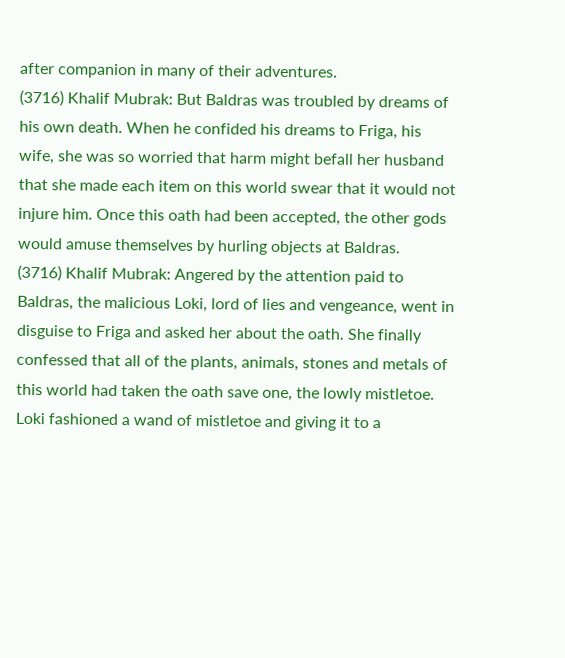after companion in many of their adventures.
(3716) Khalif Mubrak: But Baldras was troubled by dreams of his own death. When he confided his dreams to Friga, his wife, she was so worried that harm might befall her husband that she made each item on this world swear that it would not injure him. Once this oath had been accepted, the other gods would amuse themselves by hurling objects at Baldras.
(3716) Khalif Mubrak: Angered by the attention paid to Baldras, the malicious Loki, lord of lies and vengeance, went in disguise to Friga and asked her about the oath. She finally confessed that all of the plants, animals, stones and metals of this world had taken the oath save one, the lowly mistletoe. Loki fashioned a wand of mistletoe and giving it to a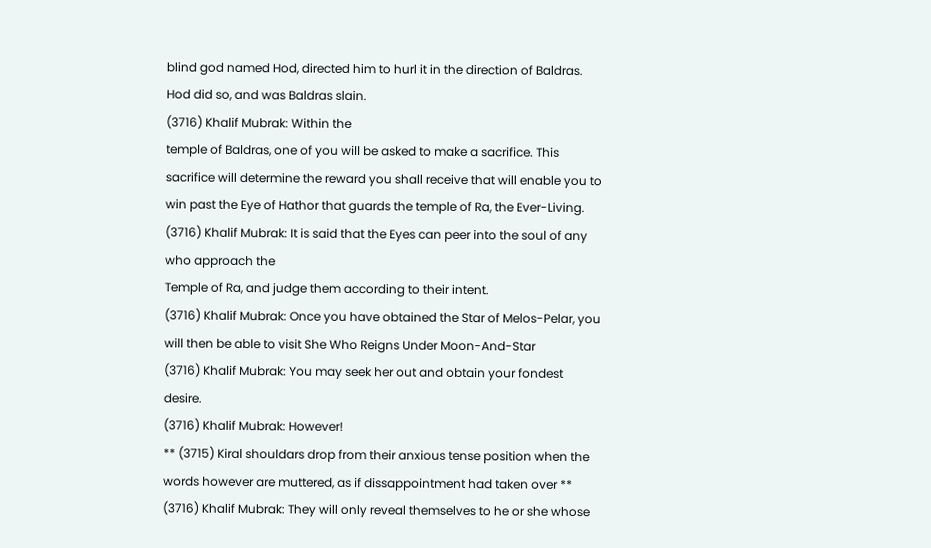blind god named Hod, directed him to hurl it in the direction of Baldras. Hod did so, and was Baldras slain.
(3716) Khalif Mubrak: Within the
temple of Baldras, one of you will be asked to make a sacrifice. This sacrifice will determine the reward you shall receive that will enable you to win past the Eye of Hathor that guards the temple of Ra, the Ever-Living.
(3716) Khalif Mubrak: It is said that the Eyes can peer into the soul of any who approach the
Temple of Ra, and judge them according to their intent.
(3716) Khalif Mubrak: Once you have obtained the Star of Melos-Pelar, you will then be able to visit She Who Reigns Under Moon-And-Star
(3716) Khalif Mubrak: You may seek her out and obtain your fondest desire.
(3716) Khalif Mubrak: However!
** (3715) Kiral shouldars drop from their anxious tense position when the words however are muttered, as if dissappointment had taken over **
(3716) Khalif Mubrak: They will only reveal themselves to he or she whose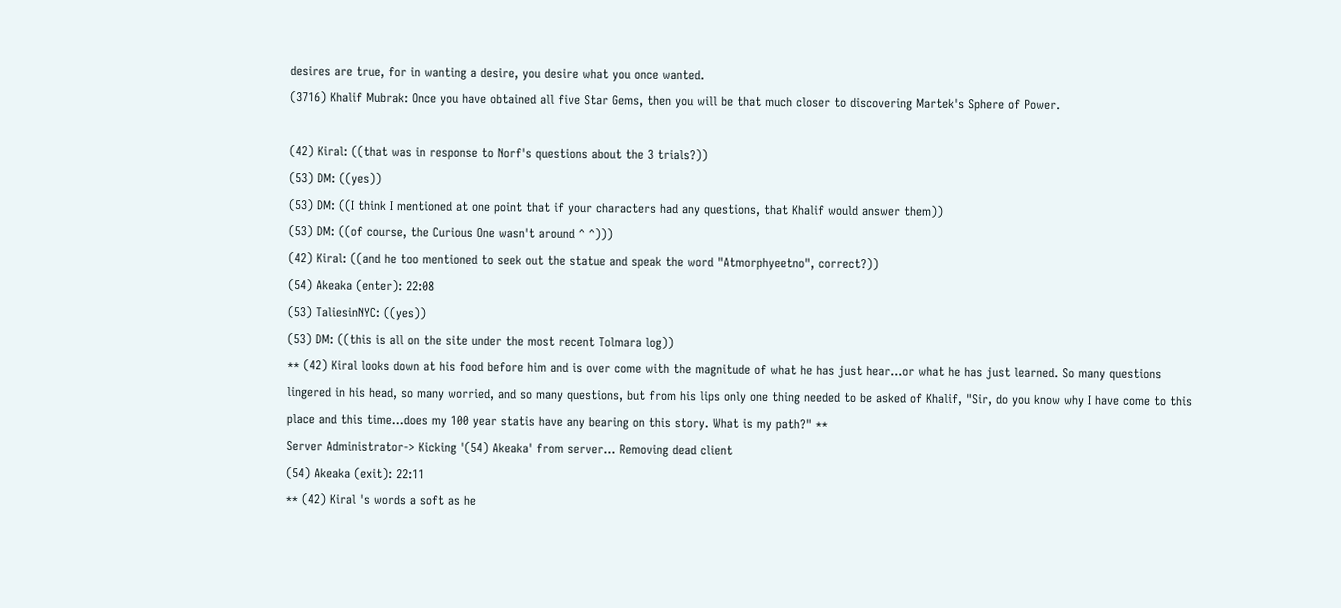desires are true, for in wanting a desire, you desire what you once wanted.
(3716) Khalif Mubrak: Once you have obtained all five Star Gems, then you will be that much closer to discovering Martek's Sphere of Power.

(42) Kiral: ((that was in response to Norf's questions about the 3 trials?))
(53) DM: ((yes))
(53) DM: ((I think I mentioned at one point that if your characters had any questions, that Khalif would answer them))
(53) DM: ((of course, the Curious One wasn't around ^ ^)))
(42) Kiral: ((and he too mentioned to seek out the statue and speak the word "Atmorphyeetno", correct?))
(54) Akeaka (enter): 22:08
(53) TaliesinNYC: ((yes))
(53) DM: ((this is all on the site under the most recent Tolmara log))
** (42) Kiral looks down at his food before him and is over come with the magnitude of what he has just hear...or what he has just learned. So many questions lingered in his head, so many worried, and so many questions, but from his lips only one thing needed to be asked of Khalif, "Sir, do you know why I have come to this place and this time...does my 100 year statis have any bearing on this story. What is my path?" **
Server Administrator-> Kicking '(54) Akeaka' from server... Removing dead client
(54) Akeaka (exit): 22:11
** (42) Kiral 's words a soft as he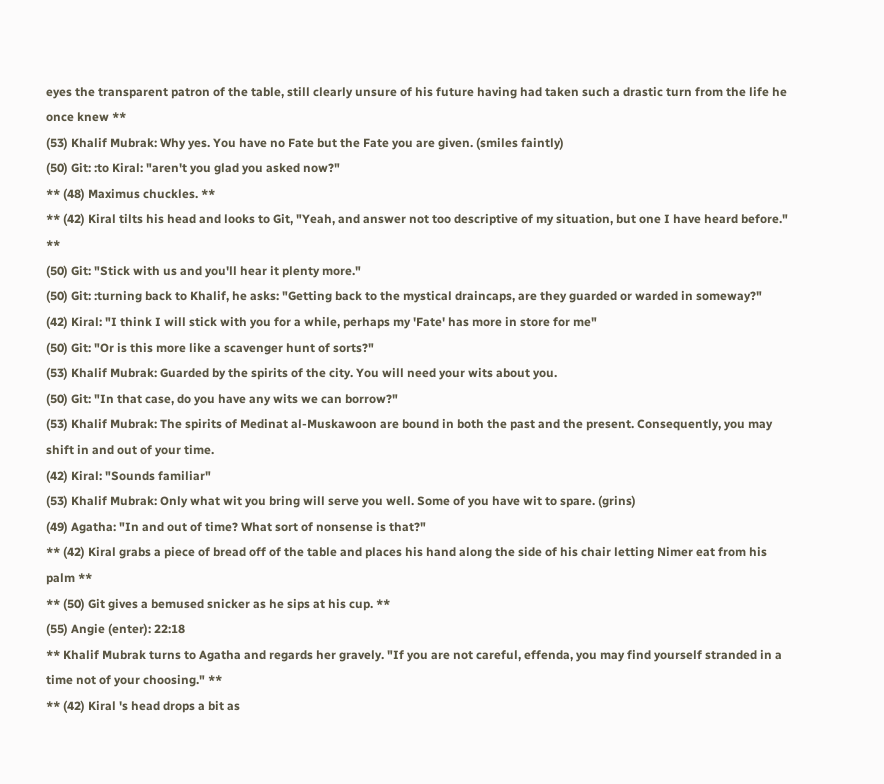eyes the transparent patron of the table, still clearly unsure of his future having had taken such a drastic turn from the life he once knew **
(53) Khalif Mubrak: Why yes. You have no Fate but the Fate you are given. (smiles faintly)
(50) Git: :to Kiral: "aren't you glad you asked now?"
** (48) Maximus chuckles. **
** (42) Kiral tilts his head and looks to Git, "Yeah, and answer not too descriptive of my situation, but one I have heard before." **
(50) Git: "Stick with us and you'll hear it plenty more."
(50) Git: :turning back to Khalif, he asks: "Getting back to the mystical draincaps, are they guarded or warded in someway?"
(42) Kiral: "I think I will stick with you for a while, perhaps my 'Fate' has more in store for me"
(50) Git: "Or is this more like a scavenger hunt of sorts?"
(53) Khalif Mubrak: Guarded by the spirits of the city. You will need your wits about you.
(50) Git: "In that case, do you have any wits we can borrow?"
(53) Khalif Mubrak: The spirits of Medinat al-Muskawoon are bound in both the past and the present. Consequently, you may shift in and out of your time.
(42) Kiral: "Sounds familiar"
(53) Khalif Mubrak: Only what wit you bring will serve you well. Some of you have wit to spare. (grins)
(49) Agatha: "In and out of time? What sort of nonsense is that?"
** (42) Kiral grabs a piece of bread off of the table and places his hand along the side of his chair letting Nimer eat from his palm **
** (50) Git gives a bemused snicker as he sips at his cup. **
(55) Angie (enter): 22:18
** Khalif Mubrak turns to Agatha and regards her gravely. "If you are not careful, effenda, you may find yourself stranded in a time not of your choosing." **
** (42) Kiral 's head drops a bit as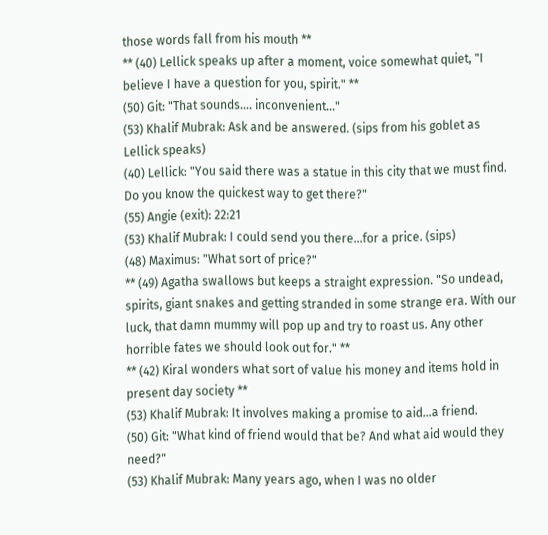those words fall from his mouth **
** (40) Lellick speaks up after a moment, voice somewhat quiet, "I believe I have a question for you, spirit." **
(50) Git: "That sounds.... inconvenient..."
(53) Khalif Mubrak: Ask and be answered. (sips from his goblet as Lellick speaks)
(40) Lellick: "You said there was a statue in this city that we must find. Do you know the quickest way to get there?"
(55) Angie (exit): 22:21
(53) Khalif Mubrak: I could send you there...for a price. (sips)
(48) Maximus: "What sort of price?"
** (49) Agatha swallows but keeps a straight expression. "So undead, spirits, giant snakes and getting stranded in some strange era. With our luck, that damn mummy will pop up and try to roast us. Any other horrible fates we should look out for." **
** (42) Kiral wonders what sort of value his money and items hold in present day society **
(53) Khalif Mubrak: It involves making a promise to aid...a friend.
(50) Git: "What kind of friend would that be? And what aid would they need?"
(53) Khalif Mubrak: Many years ago, when I was no older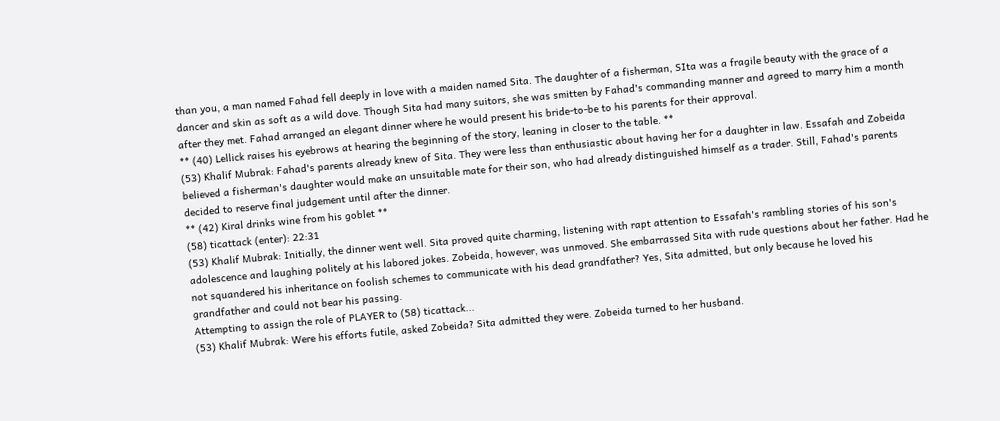than you, a man named Fahad fell deeply in love with a maiden named Sita. The daughter of a fisherman, SIta was a fragile beauty with the grace of a dancer and skin as soft as a wild dove. Though Sita had many suitors, she was smitten by Fahad's commanding manner and agreed to marry him a month after they met. Fahad arranged an elegant dinner where he would present his bride-to-be to his parents for their approval.
** (40) Lellick raises his eyebrows at hearing the beginning of the story, leaning in closer to the table. **
(53) Khalif Mubrak: Fahad's parents already knew of Sita. They were less than enthusiastic about having her for a daughter in law. Essafah and Zobeida believed a fisherman's daughter would make an unsuitable mate for their son, who had already distinguished himself as a trader. Still, Fahad's parents decided to reserve final judgement until after the dinner.
** (42) Kiral drinks wine from his goblet **
(58) ticattack (enter): 22:31
(53) Khalif Mubrak: Initially, the dinner went well. Sita proved quite charming, listening with rapt attention to Essafah's rambling stories of his son's adolescence and laughing politely at his labored jokes. Zobeida, however, was unmoved. She embarrassed Sita with rude questions about her father. Had he not squandered his inheritance on foolish schemes to communicate with his dead grandfather? Yes, Sita admitted, but only because he loved his grandfather and could not bear his passing.
Attempting to assign the role of PLAYER to (58) ticattack...
(53) Khalif Mubrak: Were his efforts futile, asked Zobeida? Sita admitted they were. Zobeida turned to her husband.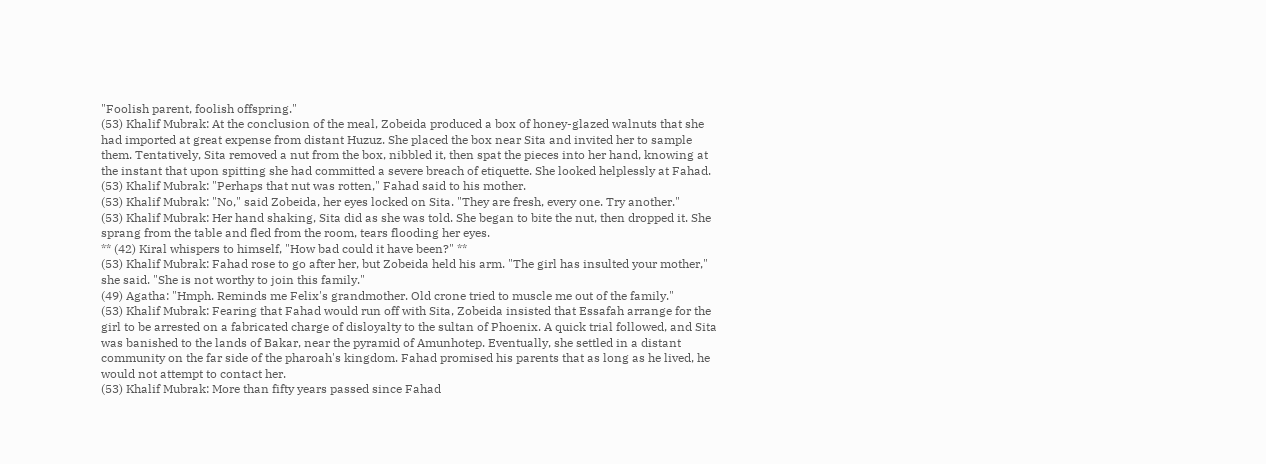"Foolish parent, foolish offspring."
(53) Khalif Mubrak: At the conclusion of the meal, Zobeida produced a box of honey-glazed walnuts that she had imported at great expense from distant Huzuz. She placed the box near Sita and invited her to sample them. Tentatively, Sita removed a nut from the box, nibbled it, then spat the pieces into her hand, knowing at the instant that upon spitting she had committed a severe breach of etiquette. She looked helplessly at Fahad.
(53) Khalif Mubrak: "Perhaps that nut was rotten," Fahad said to his mother.
(53) Khalif Mubrak: "No," said Zobeida, her eyes locked on Sita. "They are fresh, every one. Try another."
(53) Khalif Mubrak: Her hand shaking, Sita did as she was told. She began to bite the nut, then dropped it. She sprang from the table and fled from the room, tears flooding her eyes.
** (42) Kiral whispers to himself, "How bad could it have been?" **
(53) Khalif Mubrak: Fahad rose to go after her, but Zobeida held his arm. "The girl has insulted your mother," she said. "She is not worthy to join this family."
(49) Agatha: "Hmph. Reminds me Felix's grandmother. Old crone tried to muscle me out of the family."
(53) Khalif Mubrak: Fearing that Fahad would run off with Sita, Zobeida insisted that Essafah arrange for the girl to be arrested on a fabricated charge of disloyalty to the sultan of Phoenix. A quick trial followed, and Sita was banished to the lands of Bakar, near the pyramid of Amunhotep. Eventually, she settled in a distant community on the far side of the pharoah's kingdom. Fahad promised his parents that as long as he lived, he would not attempt to contact her.
(53) Khalif Mubrak: More than fifty years passed since Fahad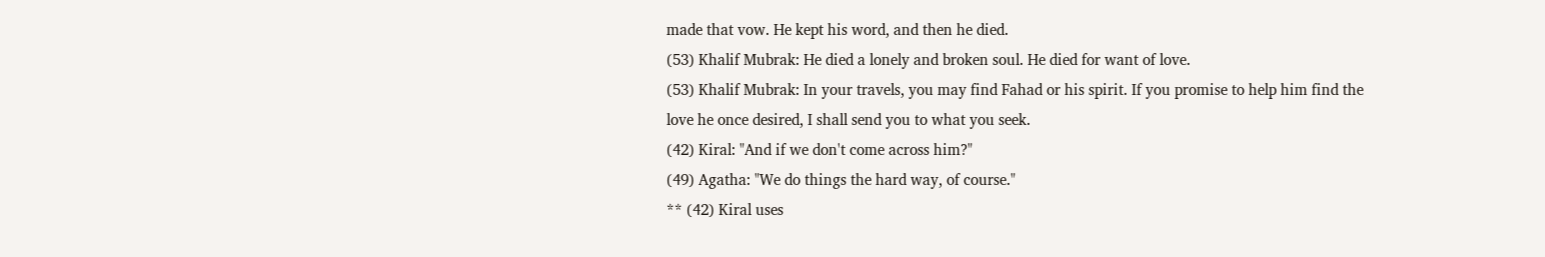made that vow. He kept his word, and then he died.
(53) Khalif Mubrak: He died a lonely and broken soul. He died for want of love.
(53) Khalif Mubrak: In your travels, you may find Fahad or his spirit. If you promise to help him find the love he once desired, I shall send you to what you seek.
(42) Kiral: "And if we don't come across him?"
(49) Agatha: "We do things the hard way, of course."
** (42) Kiral uses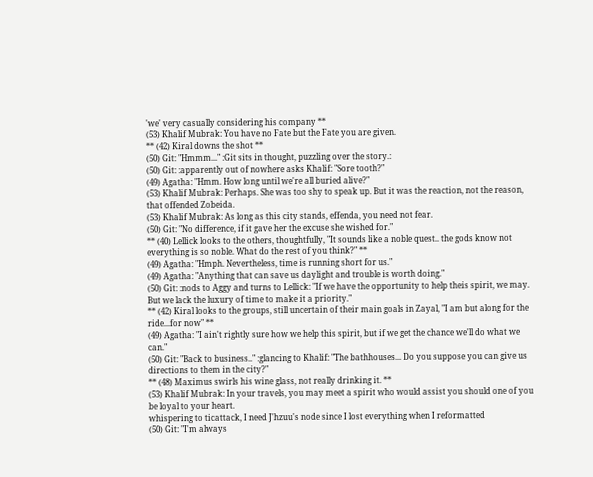'we' very casually considering his company **
(53) Khalif Mubrak: You have no Fate but the Fate you are given.
** (42) Kiral downs the shot **
(50) Git: "Hmmm..." :Git sits in thought, puzzling over the story.:
(50) Git: :apparently out of nowhere asks Khalif: "Sore tooth?"
(49) Agatha: "Hmm. How long until we're all buried alive?"
(53) Khalif Mubrak: Perhaps. She was too shy to speak up. But it was the reaction, not the reason, that offended Zobeida.
(53) Khalif Mubrak: As long as this city stands, effenda, you need not fear.
(50) Git: "No difference, if it gave her the excuse she wished for."
** (40) Lellick looks to the others, thoughtfully, "It sounds like a noble quest.. the gods know not everything is so noble. What do the rest of you think?" **
(49) Agatha: "Hmph. Nevertheless, time is running short for us."
(49) Agatha: "Anything that can save us daylight and trouble is worth doing."
(50) Git: :nods to Aggy and turns to Lellick: "If we have the opportunity to help theis spirit, we may. But we lack the luxury of time to make it a priority."
** (42) Kiral looks to the groups, still uncertain of their main goals in Zayal, "I am but along for the ride...for now" **
(49) Agatha: "I ain't rightly sure how we help this spirit, but if we get the chance we'll do what we can."
(50) Git: "Back to business.." :glancing to Khalif: "The bathhouses... Do you suppose you can give us directions to them in the city?"
** (48) Maximus swirls his wine glass, not really drinking it. **
(53) Khalif Mubrak: In your travels, you may meet a spirit who would assist you should one of you be loyal to your heart.
whispering to ticattack, I need J'hzuu's node since I lost everything when I reformatted
(50) Git: "I'm always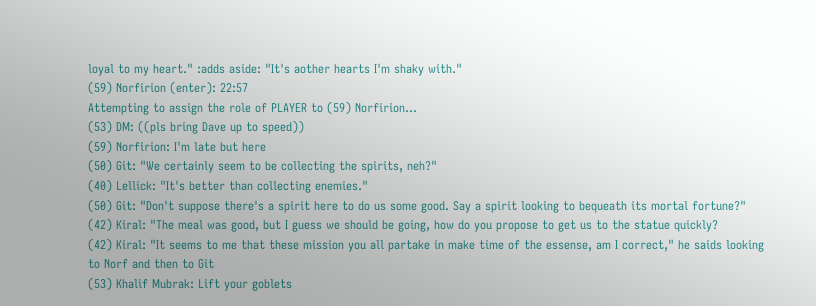loyal to my heart." :adds aside: "It's aother hearts I'm shaky with."
(59) Norfirion (enter): 22:57
Attempting to assign the role of PLAYER to (59) Norfirion...
(53) DM: ((pls bring Dave up to speed))
(59) Norfirion: I'm late but here
(50) Git: "We certainly seem to be collecting the spirits, neh?"
(40) Lellick: "It's better than collecting enemies."
(50) Git: "Don't suppose there's a spirit here to do us some good. Say a spirit looking to bequeath its mortal fortune?"
(42) Kiral: "The meal was good, but I guess we should be going, how do you propose to get us to the statue quickly?
(42) Kiral: "It seems to me that these mission you all partake in make time of the essense, am I correct," he saids looking to Norf and then to Git
(53) Khalif Mubrak: Lift your goblets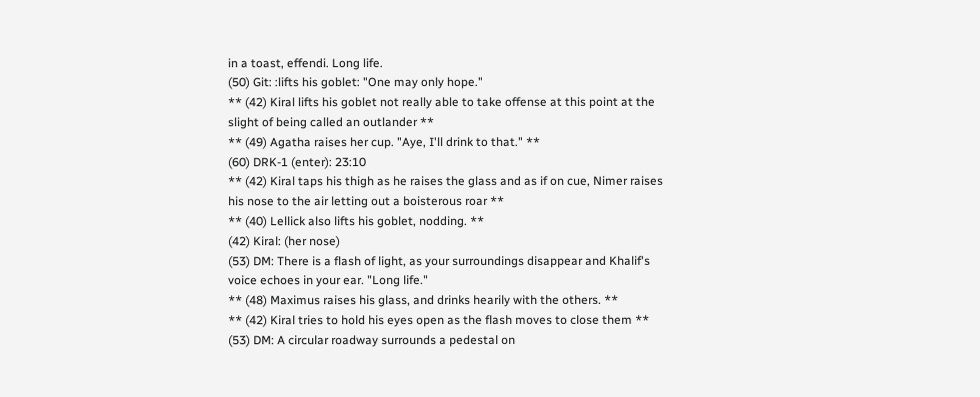in a toast, effendi. Long life.
(50) Git: :lifts his goblet: "One may only hope."
** (42) Kiral lifts his goblet not really able to take offense at this point at the slight of being called an outlander **
** (49) Agatha raises her cup. "Aye, I'll drink to that." **
(60) DRK-1 (enter): 23:10
** (42) Kiral taps his thigh as he raises the glass and as if on cue, Nimer raises his nose to the air letting out a boisterous roar **
** (40) Lellick also lifts his goblet, nodding. **
(42) Kiral: (her nose)
(53) DM: There is a flash of light, as your surroundings disappear and Khalif's voice echoes in your ear. "Long life."
** (48) Maximus raises his glass, and drinks hearily with the others. **
** (42) Kiral tries to hold his eyes open as the flash moves to close them **
(53) DM: A circular roadway surrounds a pedestal on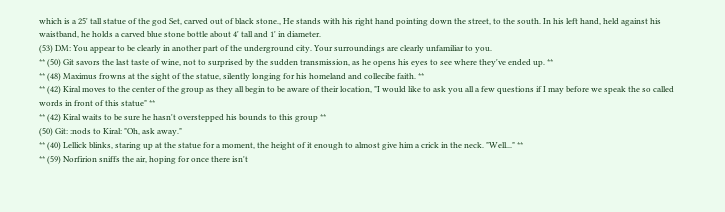which is a 25' tall statue of the god Set, carved out of black stone., He stands with his right hand pointing down the street, to the south. In his left hand, held against his waistband, he holds a carved blue stone bottle about 4' tall and 1' in diameter.
(53) DM: You appear to be clearly in another part of the underground city. Your surroundings are clearly unfamiliar to you.
** (50) Git savors the last taste of wine, not to surprised by the sudden transmission, as he opens his eyes to see where they've ended up. **
** (48) Maximus frowns at the sight of the statue, silently longing for his homeland and collecibe faith. **
** (42) Kiral moves to the center of the group as they all begin to be aware of their location, "I would like to ask you all a few questions if I may before we speak the so called words in front of this statue" **
** (42) Kiral waits to be sure he hasn't overstepped his bounds to this group **
(50) Git: :nods to Kiral: "Oh, ask away."
** (40) Lellick blinks, staring up at the statue for a moment, the height of it enough to almost give him a crick in the neck. "Well..." **
** (59) Norfirion sniffs the air, hoping for once there isn't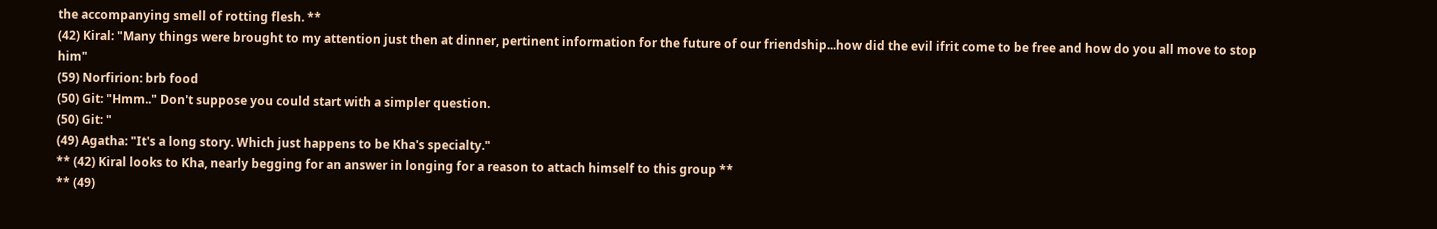the accompanying smell of rotting flesh. **
(42) Kiral: "Many things were brought to my attention just then at dinner, pertinent information for the future of our friendship...how did the evil ifrit come to be free and how do you all move to stop him"
(59) Norfirion: brb food
(50) Git: "Hmm.." Don't suppose you could start with a simpler question.
(50) Git: "
(49) Agatha: "It's a long story. Which just happens to be Kha's specialty."
** (42) Kiral looks to Kha, nearly begging for an answer in longing for a reason to attach himself to this group **
** (49)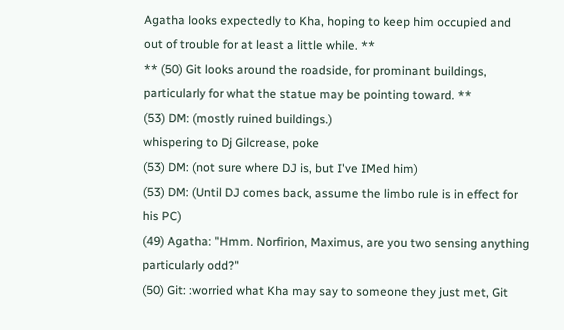Agatha looks expectedly to Kha, hoping to keep him occupied and out of trouble for at least a little while. **
** (50) Git looks around the roadside, for prominant buildings, particularly for what the statue may be pointing toward. **
(53) DM: (mostly ruined buildings.)
whispering to Dj Gilcrease, poke
(53) DM: (not sure where DJ is, but I've IMed him)
(53) DM: (Until DJ comes back, assume the limbo rule is in effect for his PC)
(49) Agatha: "Hmm. Norfirion, Maximus, are you two sensing anything particularly odd?"
(50) Git: :worried what Kha may say to someone they just met, Git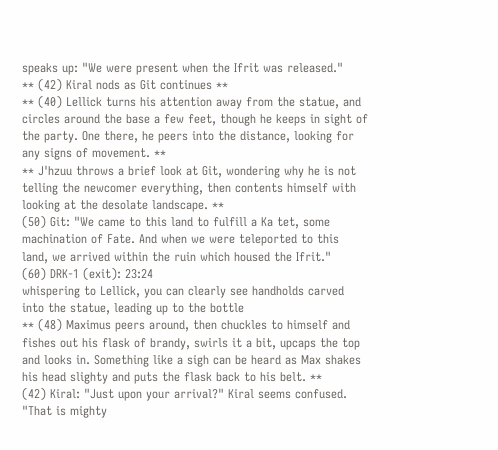speaks up: "We were present when the Ifrit was released."
** (42) Kiral nods as Git continues **
** (40) Lellick turns his attention away from the statue, and circles around the base a few feet, though he keeps in sight of the party. One there, he peers into the distance, looking for any signs of movement. **
** J'hzuu throws a brief look at Git, wondering why he is not telling the newcomer everything, then contents himself with looking at the desolate landscape. **
(50) Git: "We came to this land to fulfill a Ka tet, some machination of Fate. And when we were teleported to this land, we arrived within the ruin which housed the Ifrit."
(60) DRK-1 (exit): 23:24
whispering to Lellick, you can clearly see handholds carved into the statue, leading up to the bottle
** (48) Maximus peers around, then chuckles to himself and fishes out his flask of brandy, swirls it a bit, upcaps the top and looks in. Something like a sigh can be heard as Max shakes his head slighty and puts the flask back to his belt. **
(42) Kiral: "Just upon your arrival?" Kiral seems confused. "That is mighty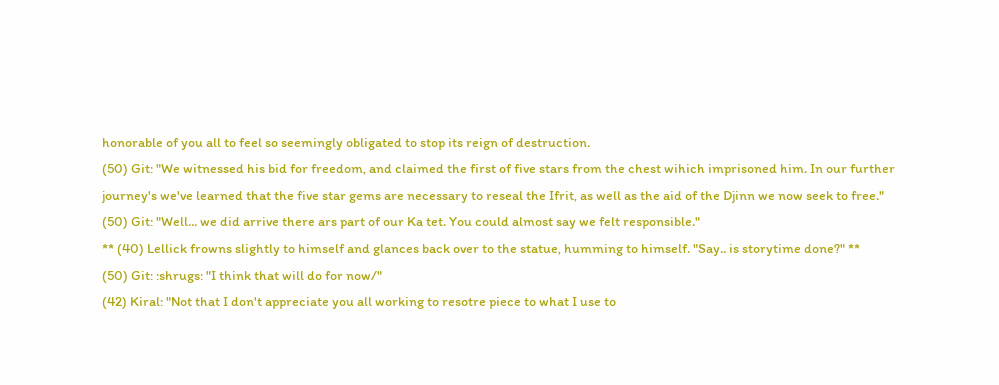honorable of you all to feel so seemingly obligated to stop its reign of destruction.
(50) Git: "We witnessed his bid for freedom, and claimed the first of five stars from the chest wihich imprisoned him. In our further journey's we've learned that the five star gems are necessary to reseal the Ifrit, as well as the aid of the Djinn we now seek to free."
(50) Git: "Well... we did arrive there ars part of our Ka tet. You could almost say we felt responsible."
** (40) Lellick frowns slightly to himself and glances back over to the statue, humming to himself. "Say.. is storytime done?" **
(50) Git: :shrugs: "I think that will do for now/"
(42) Kiral: "Not that I don't appreciate you all working to resotre piece to what I use to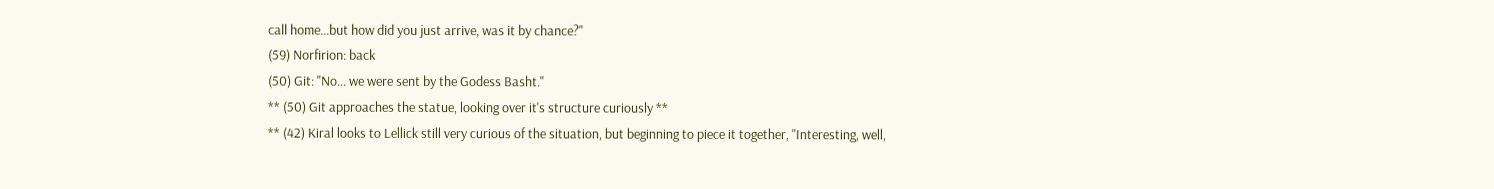call home...but how did you just arrive, was it by chance?"
(59) Norfirion: back
(50) Git: "No... we were sent by the Godess Basht."
** (50) Git approaches the statue, looking over it's structure curiously **
** (42) Kiral looks to Lellick still very curious of the situation, but beginning to piece it together, "Interesting, well,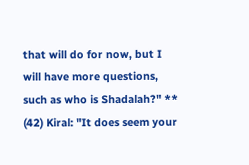that will do for now, but I will have more questions, such as who is Shadalah?" **
(42) Kiral: "It does seem your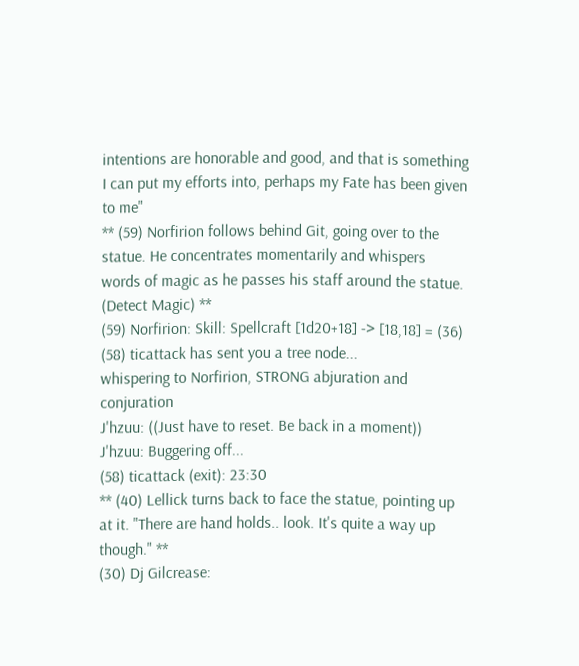intentions are honorable and good, and that is something I can put my efforts into, perhaps my Fate has been given to me"
** (59) Norfirion follows behind Git, going over to the statue. He concentrates momentarily and whispers words of magic as he passes his staff around the statue. (Detect Magic) **
(59) Norfirion: Skill: Spellcraft [1d20+18] -> [18,18] = (36)
(58) ticattack has sent you a tree node...
whispering to Norfirion, STRONG abjuration and conjuration
J'hzuu: ((Just have to reset. Be back in a moment))
J'hzuu: Buggering off...
(58) ticattack (exit): 23:30
** (40) Lellick turns back to face the statue, pointing up at it. "There are hand holds.. look. It's quite a way up though." **
(30) Dj Gilcrease: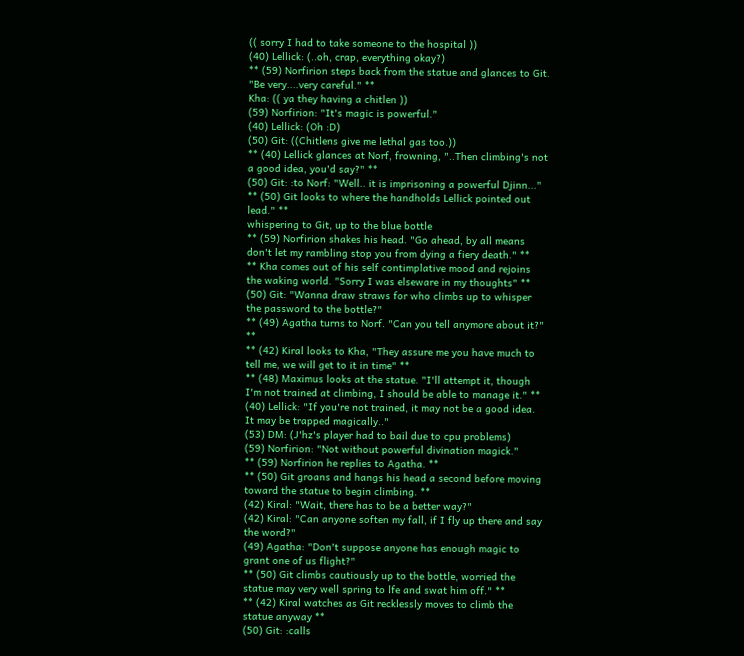(( sorry I had to take someone to the hospital ))
(40) Lellick: (..oh, crap, everything okay?)
** (59) Norfirion steps back from the statue and glances to Git. "Be very....very careful." **
Kha: (( ya they having a chitlen ))
(59) Norfirion: "It's magic is powerful."
(40) Lellick: (Oh :D)
(50) Git: ((Chitlens give me lethal gas too.))
** (40) Lellick glances at Norf, frowning, "..Then climbing's not a good idea, you'd say?" **
(50) Git: :to Norf: "Well.. it is imprisoning a powerful Djinn..."
** (50) Git looks to where the handholds Lellick pointed out lead." **
whispering to Git, up to the blue bottle
** (59) Norfirion shakes his head. "Go ahead, by all means don't let my rambling stop you from dying a fiery death." **
** Kha comes out of his self contimplative mood and rejoins the waking world. "Sorry I was elseware in my thoughts" **
(50) Git: "Wanna draw straws for who climbs up to whisper the password to the bottle?"
** (49) Agatha turns to Norf. "Can you tell anymore about it?" **
** (42) Kiral looks to Kha, "They assure me you have much to tell me, we will get to it in time" **
** (48) Maximus looks at the statue. "I'll attempt it, though I'm not trained at climbing, I should be able to manage it." **
(40) Lellick: "If you're not trained, it may not be a good idea. It may be trapped magically.."
(53) DM: (J'hz's player had to bail due to cpu problems)
(59) Norfirion: "Not without powerful divination magick."
** (59) Norfirion he replies to Agatha. **
** (50) Git groans and hangs his head a second before moving toward the statue to begin climbing. **
(42) Kiral: "Wait, there has to be a better way?"
(42) Kiral: "Can anyone soften my fall, if I fly up there and say the word?"
(49) Agatha: "Don't suppose anyone has enough magic to grant one of us flight?"
** (50) Git climbs cautiously up to the bottle, worried the statue may very well spring to lfe and swat him off." **
** (42) Kiral watches as Git recklessly moves to climb the statue anyway **
(50) Git: :calls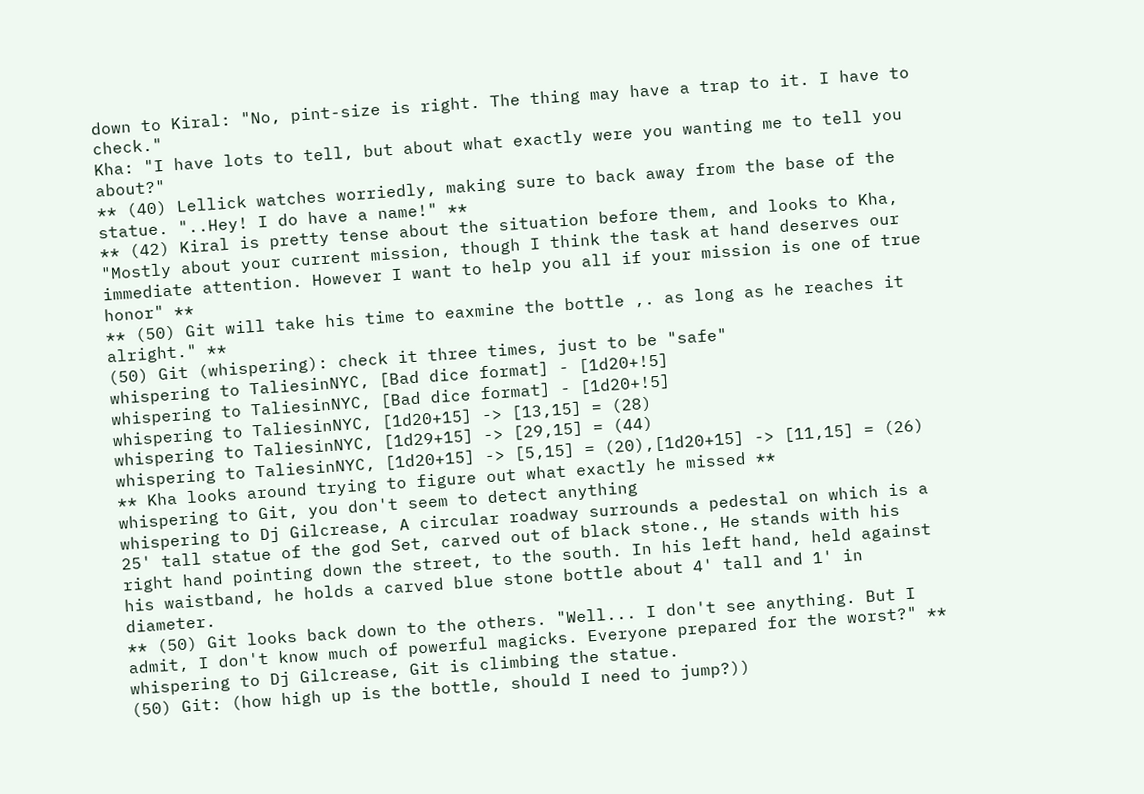down to Kiral: "No, pint-size is right. The thing may have a trap to it. I have to check."
Kha: "I have lots to tell, but about what exactly were you wanting me to tell you about?"
** (40) Lellick watches worriedly, making sure to back away from the base of the statue. "..Hey! I do have a name!" **
** (42) Kiral is pretty tense about the situation before them, and looks to Kha, "Mostly about your current mission, though I think the task at hand deserves our immediate attention. However I want to help you all if your mission is one of true honor" **
** (50) Git will take his time to eaxmine the bottle ,. as long as he reaches it alright." **
(50) Git (whispering): check it three times, just to be "safe"
whispering to TaliesinNYC, [Bad dice format] - [1d20+!5]
whispering to TaliesinNYC, [Bad dice format] - [1d20+!5]
whispering to TaliesinNYC, [1d20+15] -> [13,15] = (28)
whispering to TaliesinNYC, [1d29+15] -> [29,15] = (44)
whispering to TaliesinNYC, [1d20+15] -> [5,15] = (20),[1d20+15] -> [11,15] = (26)
** Kha looks around trying to figure out what exactly he missed **
whispering to Git, you don't seem to detect anything
whispering to Dj Gilcrease, A circular roadway surrounds a pedestal on which is a 25' tall statue of the god Set, carved out of black stone., He stands with his right hand pointing down the street, to the south. In his left hand, held against his waistband, he holds a carved blue stone bottle about 4' tall and 1' in diameter.
** (50) Git looks back down to the others. "Well... I don't see anything. But I admit, I don't know much of powerful magicks. Everyone prepared for the worst?" **
whispering to Dj Gilcrease, Git is climbing the statue.
(50) Git: (how high up is the bottle, should I need to jump?))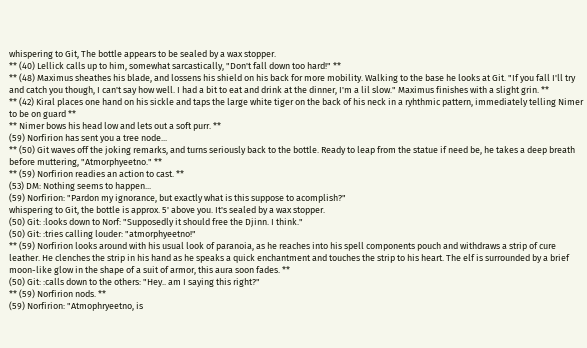whispering to Git, The bottle appears to be sealed by a wax stopper.
** (40) Lellick calls up to him, somewhat sarcastically, "Don't fall down too hard!" **
** (48) Maximus sheathes his blade, and lossens his shield on his back for more mobility. Walking to the base he looks at Git. "If you fall I'll try and catch you though, I can't say how well. I had a bit to eat and drink at the dinner, I'm a lil slow." Maximus finishes with a slight grin. **
** (42) Kiral places one hand on his sickle and taps the large white tiger on the back of his neck in a ryhthmic pattern, immediately telling Nimer to be on guard **
** Nimer bows his head low and lets out a soft purr. **
(59) Norfirion has sent you a tree node...
** (50) Git waves off the joking remarks, and turns seriously back to the bottle. Ready to leap from the statue if need be, he takes a deep breath before muttering, "Atmorphyeetno." **
** (59) Norfirion readies an action to cast. **
(53) DM: Nothing seems to happen...
(59) Norfirion: "Pardon my ignorance, but exactly what is this suppose to acomplish?"
whispering to Git, the bottle is approx. 5' above you. It's sealed by a wax stopper.
(50) Git: :looks down to Norf: "Supposedly it should free the Djinn. I think."
(50) Git: :tries calling louder: "atmorphyeetno!"
** (59) Norfirion looks around with his usual look of paranoia, as he reaches into his spell components pouch and withdraws a strip of cure leather. He clenches the strip in his hand as he speaks a quick enchantment and touches the strip to his heart. The elf is surrounded by a brief moon-like glow in the shape of a suit of armor, this aura soon fades. **
(50) Git: :calls down to the others: "Hey.. am I saying this right?"
** (59) Norfirion nods. **
(59) Norfirion: "Atmophryeetno, is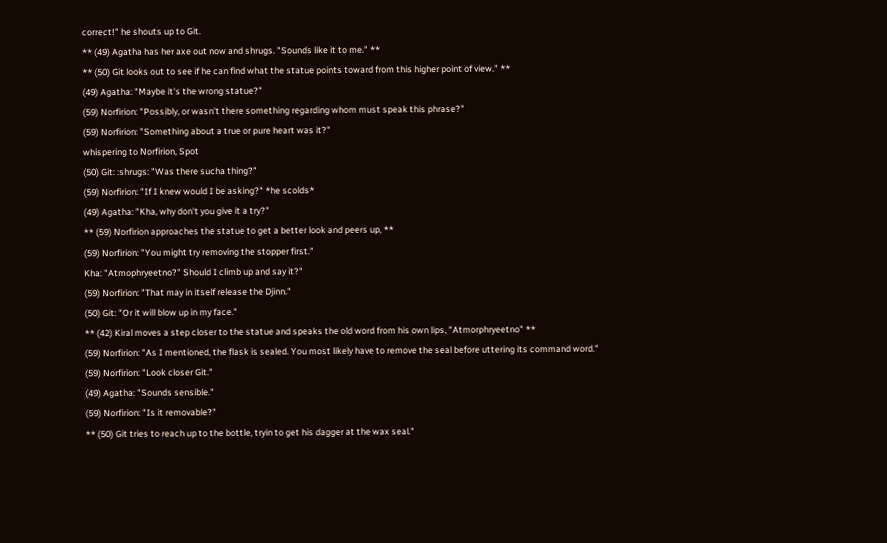correct!" he shouts up to Git.
** (49) Agatha has her axe out now and shrugs. "Sounds like it to me." **
** (50) Git looks out to see if he can find what the statue points toward from this higher point of view." **
(49) Agatha: "Maybe it's the wrong statue?"
(59) Norfirion: "Possibly, or wasn't there something regarding whom must speak this phrase?"
(59) Norfirion: "Something about a true or pure heart was it?"
whispering to Norfirion, Spot
(50) Git: :shrugs: "Was there sucha thing?"
(59) Norfirion: "If I knew would I be asking?" *he scolds*
(49) Agatha: "Kha, why don't you give it a try?"
** (59) Norfirion approaches the statue to get a better look and peers up, **
(59) Norfirion: "You might try removing the stopper first."
Kha: "Atmophryeetno?" Should I climb up and say it?"
(59) Norfirion: "That may in itself release the Djinn."
(50) Git: "Or it will blow up in my face."
** (42) Kiral moves a step closer to the statue and speaks the old word from his own lips, "Atmorphryeetno" **
(59) Norfirion: "As I mentioned, the flask is sealed. You most likely have to remove the seal before uttering its command word."
(59) Norfirion: "Look closer Git."
(49) Agatha: "Sounds sensible."
(59) Norfirion: "Is it removable?"
** (50) Git tries to reach up to the bottle, tryin to get his dagger at the wax seal."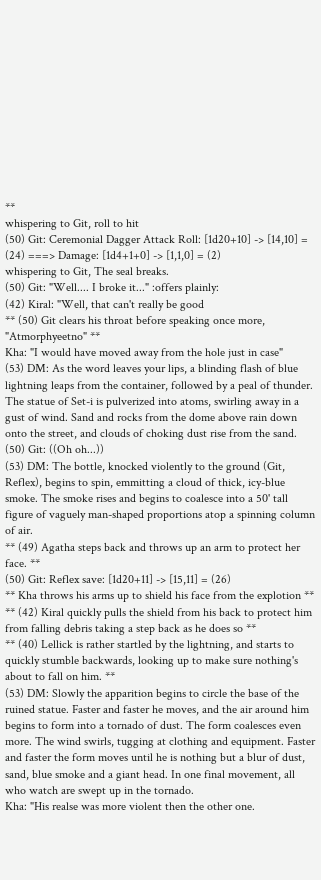**
whispering to Git, roll to hit
(50) Git: Ceremonial Dagger Attack Roll: [1d20+10] -> [14,10] = (24) ===> Damage: [1d4+1+0] -> [1,1,0] = (2)
whispering to Git, The seal breaks.
(50) Git: "Well.... I broke it..." :offers plainly:
(42) Kiral: "Well, that can't really be good
** (50) Git clears his throat before speaking once more, "Atmorphyeetno" **
Kha: "I would have moved away from the hole just in case"
(53) DM: As the word leaves your lips, a blinding flash of blue lightning leaps from the container, followed by a peal of thunder. The statue of Set-i is pulverized into atoms, swirling away in a gust of wind. Sand and rocks from the dome above rain down onto the street, and clouds of choking dust rise from the sand.
(50) Git: ((Oh oh...))
(53) DM: The bottle, knocked violently to the ground (Git, Reflex), begins to spin, emmitting a cloud of thick, icy-blue smoke. The smoke rises and begins to coalesce into a 50' tall figure of vaguely man-shaped proportions atop a spinning column of air.
** (49) Agatha steps back and throws up an arm to protect her face. **
(50) Git: Reflex save: [1d20+11] -> [15,11] = (26)
** Kha throws his arms up to shield his face from the explotion **
** (42) Kiral quickly pulls the shield from his back to protect him from falling debris taking a step back as he does so **
** (40) Lellick is rather startled by the lightning, and starts to quickly stumble backwards, looking up to make sure nothing's about to fall on him. **
(53) DM: Slowly the apparition begins to circle the base of the ruined statue. Faster and faster he moves, and the air around him begins to form into a tornado of dust. The form coalesces even more. The wind swirls, tugging at clothing and equipment. Faster and faster the form moves until he is nothing but a blur of dust, sand, blue smoke and a giant head. In one final movement, all who watch are swept up in the tornado.
Kha: "His realse was more violent then the other one.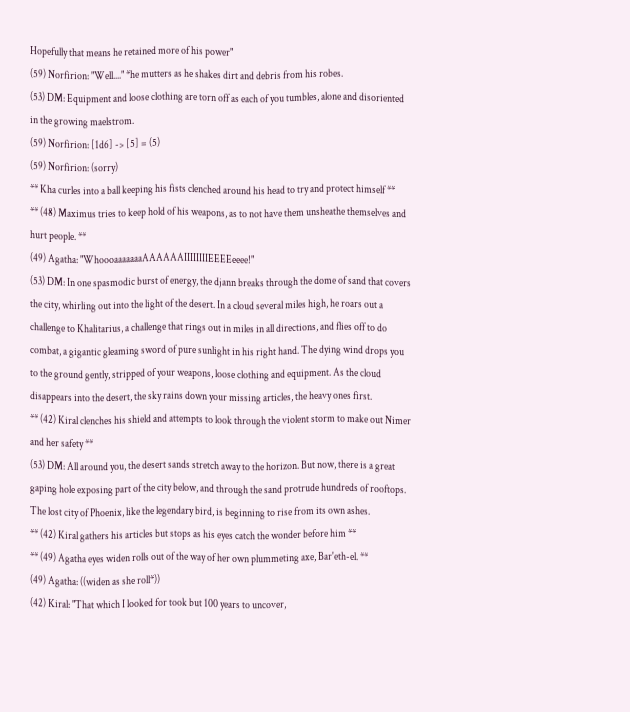Hopefully that means he retained more of his power"
(59) Norfirion: "Well...." *he mutters as he shakes dirt and debris from his robes.
(53) DM: Equipment and loose clothing are torn off as each of you tumbles, alone and disoriented in the growing maelstrom.
(59) Norfirion: [1d6] -> [5] = (5)
(59) Norfirion: (sorry)
** Kha curles into a ball keeping his fists clenched around his head to try and protect himself **
** (48) Maximus tries to keep hold of his weapons, as to not have them unsheathe themselves and hurt people. **
(49) Agatha: "WhoooaaaaaaaAAAAAAIIIIIIIIEEEEeeee!"
(53) DM: In one spasmodic burst of energy, the djann breaks through the dome of sand that covers the city, whirling out into the light of the desert. In a cloud several miles high, he roars out a challenge to Khalitarius, a challenge that rings out in miles in all directions, and flies off to do combat, a gigantic gleaming sword of pure sunlight in his right hand. The dying wind drops you to the ground gently, stripped of your weapons, loose clothing and equipment. As the cloud disappears into the desert, the sky rains down your missing articles, the heavy ones first.
** (42) Kiral clenches his shield and attempts to look through the violent storm to make out Nimer and her safety **
(53) DM: All around you, the desert sands stretch away to the horizon. But now, there is a great gaping hole exposing part of the city below, and through the sand protrude hundreds of rooftops. The lost city of Phoenix, like the legendary bird, is beginning to rise from its own ashes.
** (42) Kiral gathers his articles but stops as his eyes catch the wonder before him **
** (49) Agatha eyes widen rolls out of the way of her own plummeting axe, Bar'eth-el. **
(49) Agatha: ((widen as she roll*))
(42) Kiral: "That which I looked for took but 100 years to uncover,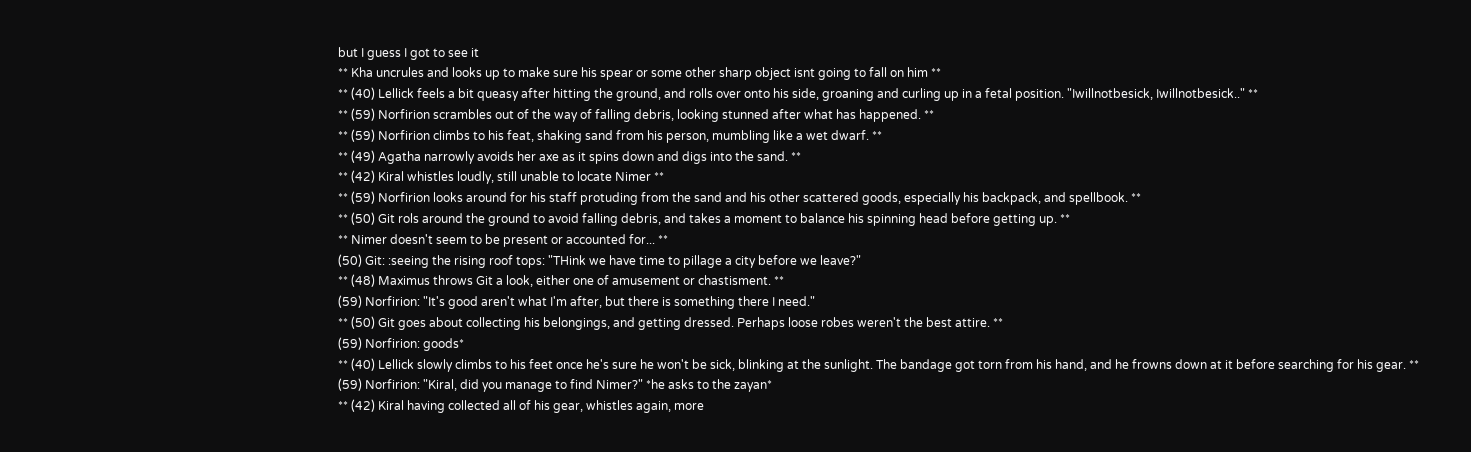but I guess I got to see it
** Kha uncrules and looks up to make sure his spear or some other sharp object isnt going to fall on him **
** (40) Lellick feels a bit queasy after hitting the ground, and rolls over onto his side, groaning and curling up in a fetal position. "Iwillnotbesick, Iwillnotbesick.." **
** (59) Norfirion scrambles out of the way of falling debris, looking stunned after what has happened. **
** (59) Norfirion climbs to his feat, shaking sand from his person, mumbling like a wet dwarf. **
** (49) Agatha narrowly avoids her axe as it spins down and digs into the sand. **
** (42) Kiral whistles loudly, still unable to locate Nimer **
** (59) Norfirion looks around for his staff protuding from the sand and his other scattered goods, especially his backpack, and spellbook. **
** (50) Git rols around the ground to avoid falling debris, and takes a moment to balance his spinning head before getting up. **
** Nimer doesn't seem to be present or accounted for... **
(50) Git: :seeing the rising roof tops: "THink we have time to pillage a city before we leave?"
** (48) Maximus throws Git a look, either one of amusement or chastisment. **
(59) Norfirion: "It's good aren't what I'm after, but there is something there I need."
** (50) Git goes about collecting his belongings, and getting dressed. Perhaps loose robes weren't the best attire. **
(59) Norfirion: goods*
** (40) Lellick slowly climbs to his feet once he's sure he won't be sick, blinking at the sunlight. The bandage got torn from his hand, and he frowns down at it before searching for his gear. **
(59) Norfirion: "Kiral, did you manage to find Nimer?" *he asks to the zayan*
** (42) Kiral having collected all of his gear, whistles again, more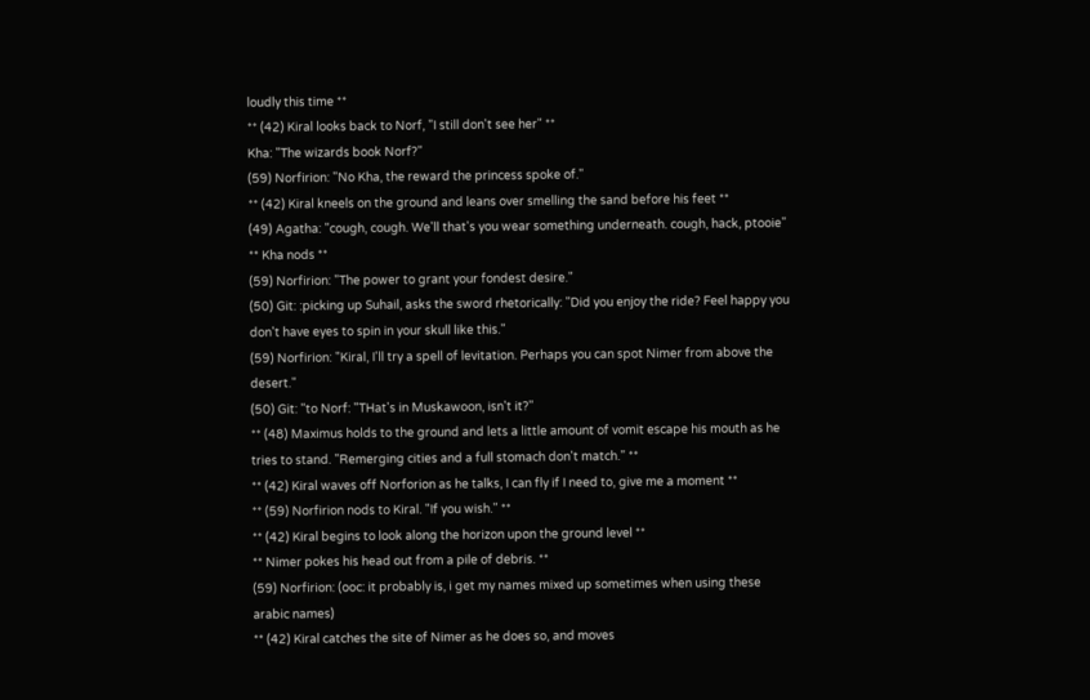loudly this time **
** (42) Kiral looks back to Norf, "I still don't see her" **
Kha: "The wizards book Norf?"
(59) Norfirion: "No Kha, the reward the princess spoke of."
** (42) Kiral kneels on the ground and leans over smelling the sand before his feet **
(49) Agatha: "cough, cough. We'll that's you wear something underneath. cough, hack, ptooie"
** Kha nods **
(59) Norfirion: "The power to grant your fondest desire."
(50) Git: :picking up Suhail, asks the sword rhetorically: "Did you enjoy the ride? Feel happy you don't have eyes to spin in your skull like this."
(59) Norfirion: "Kiral, I'll try a spell of levitation. Perhaps you can spot Nimer from above the desert."
(50) Git: "to Norf: "THat's in Muskawoon, isn't it?"
** (48) Maximus holds to the ground and lets a little amount of vomit escape his mouth as he tries to stand. "Remerging cities and a full stomach don't match." **
** (42) Kiral waves off Norforion as he talks, I can fly if I need to, give me a moment **
** (59) Norfirion nods to Kiral. "If you wish." **
** (42) Kiral begins to look along the horizon upon the ground level **
** Nimer pokes his head out from a pile of debris. **
(59) Norfirion: (ooc: it probably is, i get my names mixed up sometimes when using these arabic names)
** (42) Kiral catches the site of Nimer as he does so, and moves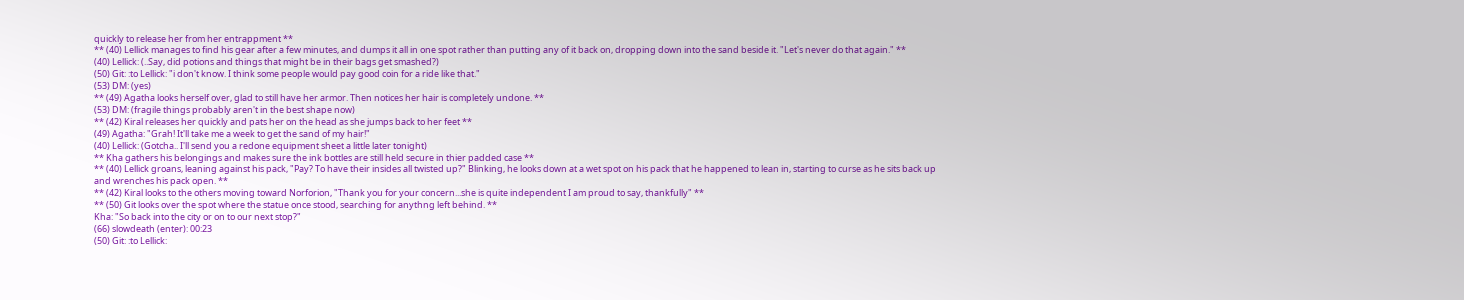quickly to release her from her entrappment **
** (40) Lellick manages to find his gear after a few minutes, and dumps it all in one spot rather than putting any of it back on, dropping down into the sand beside it. "Let's never do that again." **
(40) Lellick: (..Say, did potions and things that might be in their bags get smashed?)
(50) Git: :to Lellick: "i don't know. I think some people would pay good coin for a ride like that."
(53) DM: (yes)
** (49) Agatha looks herself over, glad to still have her armor. Then notices her hair is completely undone. **
(53) DM: (fragile things probably aren't in the best shape now)
** (42) Kiral releases her quickly and pats her on the head as she jumps back to her feet **
(49) Agatha: "Grah! It'll take me a week to get the sand of my hair!"
(40) Lellick: (Gotcha.. I'll send you a redone equipment sheet a little later tonight)
** Kha gathers his belongings and makes sure the ink bottles are still held secure in thier padded case **
** (40) Lellick groans, leaning against his pack, "Pay? To have their insides all twisted up?" Blinking, he looks down at a wet spot on his pack that he happened to lean in, starting to curse as he sits back up and wrenches his pack open. **
** (42) Kiral looks to the others moving toward Norforion, "Thank you for your concern...she is quite independent I am proud to say, thankfully" **
** (50) Git looks over the spot where the statue once stood, searching for anythng left behind. **
Kha: "So back into the city or on to our next stop?"
(66) slowdeath (enter): 00:23
(50) Git: :to Lellick: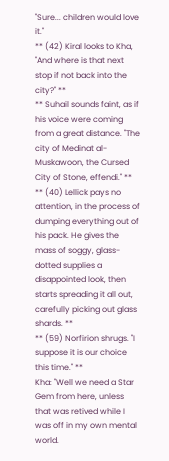"Sure... children would love it."
** (42) Kiral looks to Kha, "And where is that next stop if not back into the city?" **
** Suhail sounds faint, as if his voice were coming from a great distance. "The city of Medinat al-Muskawoon, the Cursed City of Stone, effendi." **
** (40) Lellick pays no attention, in the process of dumping everything out of his pack. He gives the mass of soggy, glass-dotted supplies a disappointed look, then starts spreading it all out, carefully picking out glass shards. **
** (59) Norfirion shrugs. "I suppose it is our choice this time." **
Kha: "Well we need a Star Gem from here, unless that was retived while I was off in my own mental world.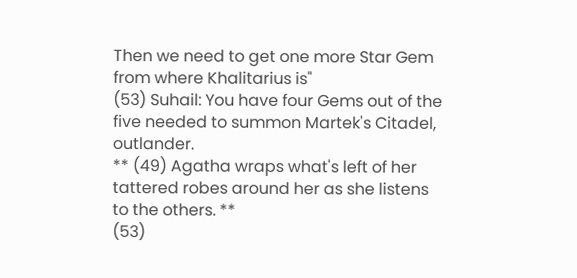Then we need to get one more Star Gem from where Khalitarius is"
(53) Suhail: You have four Gems out of the five needed to summon Martek's Citadel, outlander.
** (49) Agatha wraps what's left of her tattered robes around her as she listens to the others. **
(53)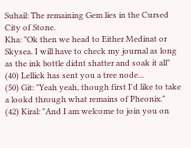Suhail: The remaining Gem lies in the Cursed City of Stone.
Kha: "Ok then we head to Either Medinat or Skysea. I will have to check my journal as long as the ink bottle didnt shatter and soak it all"
(40) Lellick has sent you a tree node...
(50) Git: "Yeah yeah, though first I'd like to take a lookd through what remains of Pheonix."
(42) Kiral: "And I am welcome to join you on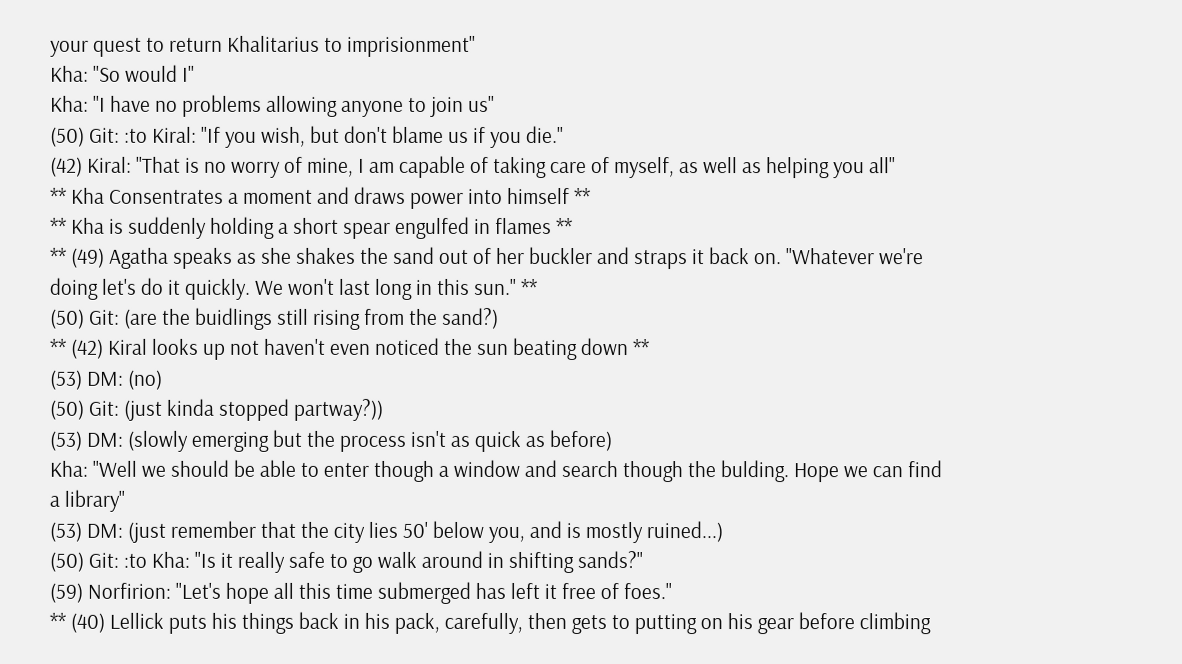your quest to return Khalitarius to imprisionment"
Kha: "So would I"
Kha: "I have no problems allowing anyone to join us"
(50) Git: :to Kiral: "If you wish, but don't blame us if you die."
(42) Kiral: "That is no worry of mine, I am capable of taking care of myself, as well as helping you all"
** Kha Consentrates a moment and draws power into himself **
** Kha is suddenly holding a short spear engulfed in flames **
** (49) Agatha speaks as she shakes the sand out of her buckler and straps it back on. "Whatever we're doing let's do it quickly. We won't last long in this sun." **
(50) Git: (are the buidlings still rising from the sand?)
** (42) Kiral looks up not haven't even noticed the sun beating down **
(53) DM: (no)
(50) Git: (just kinda stopped partway?))
(53) DM: (slowly emerging but the process isn't as quick as before)
Kha: "Well we should be able to enter though a window and search though the bulding. Hope we can find a library"
(53) DM: (just remember that the city lies 50' below you, and is mostly ruined...)
(50) Git: :to Kha: "Is it really safe to go walk around in shifting sands?"
(59) Norfirion: "Let's hope all this time submerged has left it free of foes."
** (40) Lellick puts his things back in his pack, carefully, then gets to putting on his gear before climbing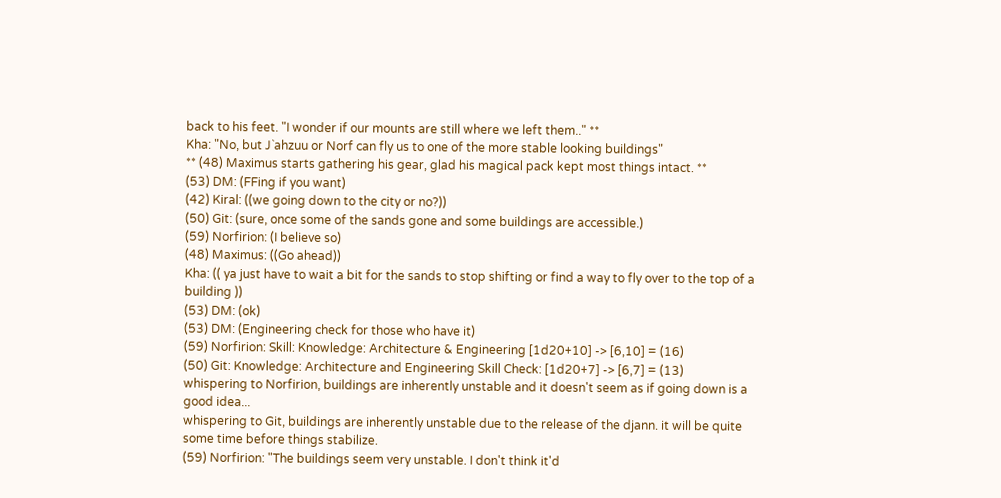back to his feet. "I wonder if our mounts are still where we left them.." **
Kha: "No, but J`ahzuu or Norf can fly us to one of the more stable looking buildings"
** (48) Maximus starts gathering his gear, glad his magical pack kept most things intact. **
(53) DM: (FFing if you want)
(42) Kiral: ((we going down to the city or no?))
(50) Git: (sure, once some of the sands gone and some buildings are accessible.)
(59) Norfirion: (I believe so)
(48) Maximus: ((Go ahead))
Kha: (( ya just have to wait a bit for the sands to stop shifting or find a way to fly over to the top of a building ))
(53) DM: (ok)
(53) DM: (Engineering check for those who have it)
(59) Norfirion: Skill: Knowledge: Architecture & Engineering [1d20+10] -> [6,10] = (16)
(50) Git: Knowledge: Architecture and Engineering Skill Check: [1d20+7] -> [6,7] = (13)
whispering to Norfirion, buildings are inherently unstable and it doesn't seem as if going down is a good idea...
whispering to Git, buildings are inherently unstable due to the release of the djann. it will be quite some time before things stabilize.
(59) Norfirion: "The buildings seem very unstable. I don't think it'd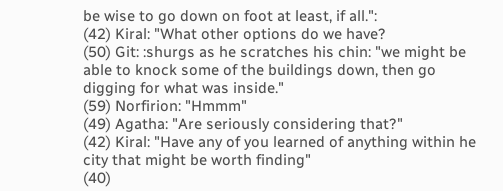be wise to go down on foot at least, if all.":
(42) Kiral: "What other options do we have?
(50) Git: :shurgs as he scratches his chin: "we might be able to knock some of the buildings down, then go digging for what was inside."
(59) Norfirion: "Hmmm"
(49) Agatha: "Are seriously considering that?"
(42) Kiral: "Have any of you learned of anything within he city that might be worth finding"
(40)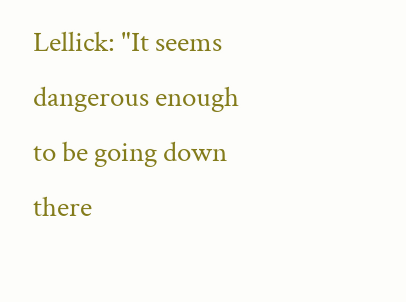Lellick: "It seems dangerous enough to be going down there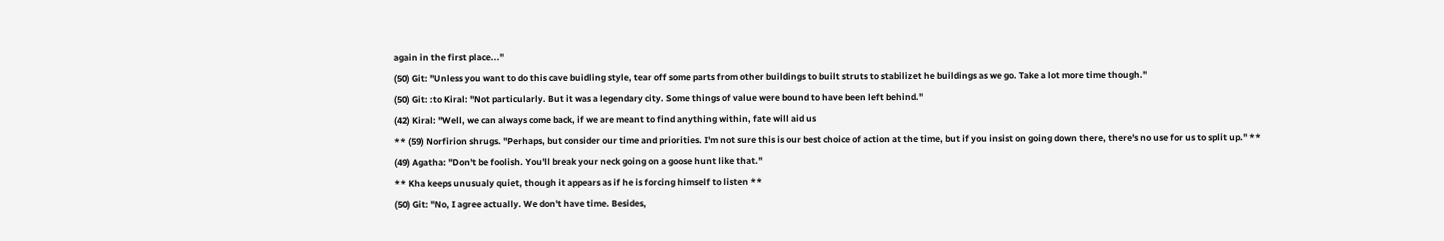again in the first place..."
(50) Git: "Unless you want to do this cave buidling style, tear off some parts from other buildings to built struts to stabilizet he buildings as we go. Take a lot more time though."
(50) Git: :to Kiral: "Not particularly. But it was a legendary city. Some things of value were bound to have been left behind."
(42) Kiral: "Well, we can always come back, if we are meant to find anything within, fate will aid us
** (59) Norfirion shrugs. "Perhaps, but consider our time and priorities. I'm not sure this is our best choice of action at the time, but if you insist on going down there, there's no use for us to split up." **
(49) Agatha: "Don't be foolish. You'll break your neck going on a goose hunt like that."
** Kha keeps unusualy quiet, though it appears as if he is forcing himself to listen **
(50) Git: "No, I agree actually. We don't have time. Besides,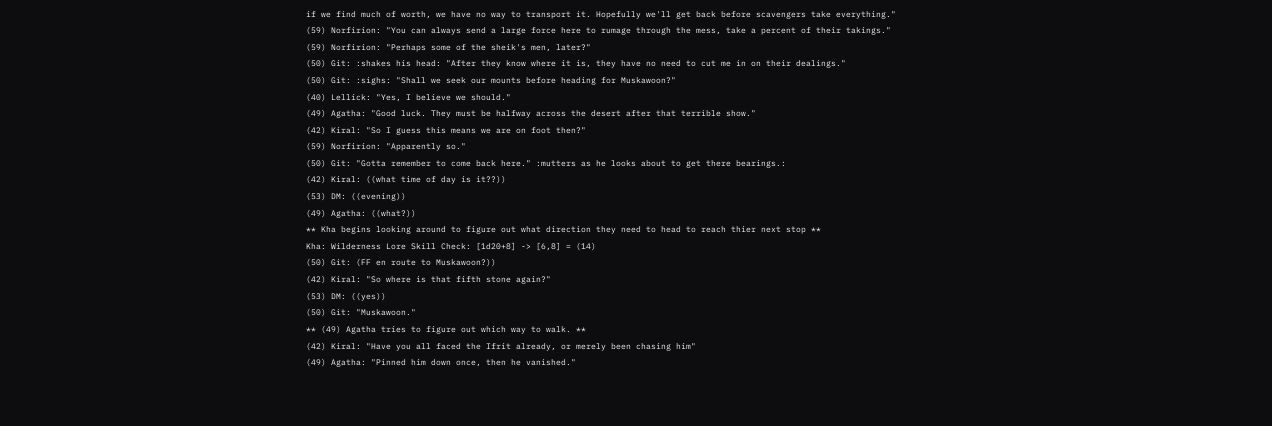if we find much of worth, we have no way to transport it. Hopefully we'll get back before scavengers take everything."
(59) Norfirion: "You can always send a large force here to rumage through the mess, take a percent of their takings."
(59) Norfirion: "Perhaps some of the sheik's men, later?"
(50) Git: :shakes his head: "After they know where it is, they have no need to cut me in on their dealings."
(50) Git: :sighs: "Shall we seek our mounts before heading for Muskawoon?"
(40) Lellick: "Yes, I believe we should."
(49) Agatha: "Good luck. They must be halfway across the desert after that terrible show."
(42) Kiral: "So I guess this means we are on foot then?"
(59) Norfirion: "Apparently so."
(50) Git: "Gotta remember to come back here." :mutters as he looks about to get there bearings.:
(42) Kiral: ((what time of day is it??))
(53) DM: ((evening))
(49) Agatha: ((what?))
** Kha begins looking around to figure out what direction they need to head to reach thier next stop **
Kha: Wilderness Lore Skill Check: [1d20+8] -> [6,8] = (14)
(50) Git: (FF en route to Muskawoon?))
(42) Kiral: "So where is that fifth stone again?"
(53) DM: ((yes))
(50) Git: "Muskawoon."
** (49) Agatha tries to figure out which way to walk. **
(42) Kiral: "Have you all faced the Ifrit already, or merely been chasing him"
(49) Agatha: "Pinned him down once, then he vanished."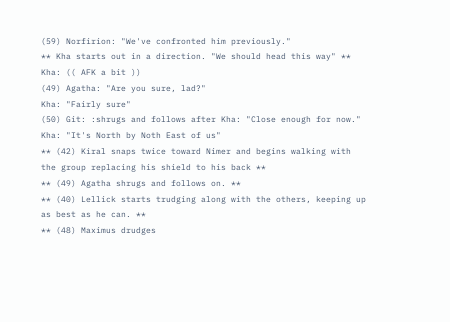(59) Norfirion: "We've confronted him previously."
** Kha starts out in a direction. "We should head this way" **
Kha: (( AFK a bit ))
(49) Agatha: "Are you sure, lad?"
Kha: "Fairly sure"
(50) Git: :shrugs and follows after Kha: "Close enough for now."
Kha: "It's North by Noth East of us"
** (42) Kiral snaps twice toward Nimer and begins walking with the group replacing his shield to his back **
** (49) Agatha shrugs and follows on. **
** (40) Lellick starts trudging along with the others, keeping up as best as he can. **
** (48) Maximus drudges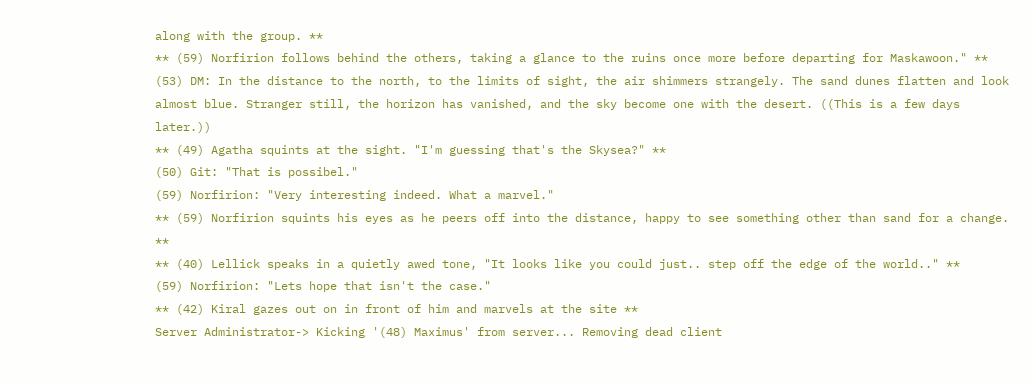along with the group. **
** (59) Norfirion follows behind the others, taking a glance to the ruins once more before departing for Maskawoon." **
(53) DM: In the distance to the north, to the limits of sight, the air shimmers strangely. The sand dunes flatten and look almost blue. Stranger still, the horizon has vanished, and the sky become one with the desert. ((This is a few days later.))
** (49) Agatha squints at the sight. "I'm guessing that's the Skysea?" **
(50) Git: "That is possibel."
(59) Norfirion: "Very interesting indeed. What a marvel."
** (59) Norfirion squints his eyes as he peers off into the distance, happy to see something other than sand for a change. **
** (40) Lellick speaks in a quietly awed tone, "It looks like you could just.. step off the edge of the world.." **
(59) Norfirion: "Lets hope that isn't the case."
** (42) Kiral gazes out on in front of him and marvels at the site **
Server Administrator-> Kicking '(48) Maximus' from server... Removing dead client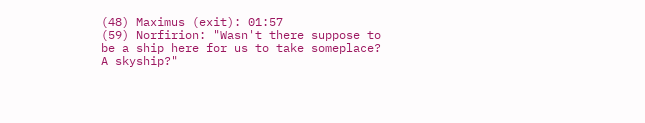(48) Maximus (exit): 01:57
(59) Norfirion: "Wasn't there suppose to be a ship here for us to take someplace? A skyship?"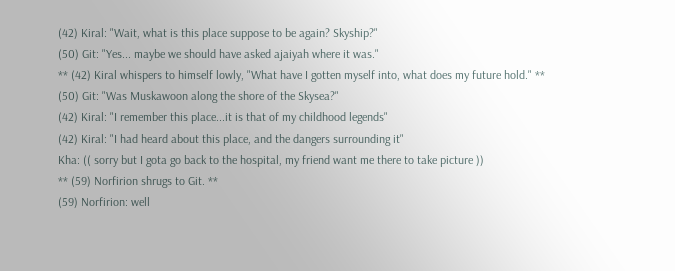(42) Kiral: "Wait, what is this place suppose to be again? Skyship?"
(50) Git: "Yes... maybe we should have asked ajaiyah where it was."
** (42) Kiral whispers to himself lowly, "What have I gotten myself into, what does my future hold." **
(50) Git: "Was Muskawoon along the shore of the Skysea?"
(42) Kiral: "I remember this place...it is that of my childhood legends"
(42) Kiral: "I had heard about this place, and the dangers surrounding it"
Kha: (( sorry but I gota go back to the hospital, my friend want me there to take picture ))
** (59) Norfirion shrugs to Git. **
(59) Norfirion: well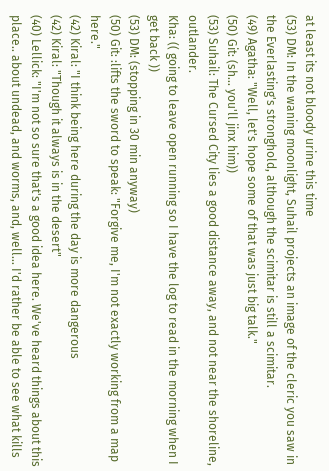at least its not bloody urine this time
(53) DM: In the waning moonlight, Suhail projects an image of the cleric you saw in the Everlasting's stronghold, although the scimitar is still a scimitar.
(49) Agatha: "Well, let's hope some of that was just big talk."
(50) Git: (sh... you'll jinx him))
(53) Suhail: The Cursed City lies a good distance away, and not near the shoreline, outlander.
Kha: (( going to leave open running so I have the log to read in the morning when I get back ))
(53) DM: (stopping in 30 min anyway)
(50) Git: :lifts the sword to speak: "Forgive me, I'm not exactly working from a map here."
(42) Kiral: "I think being here during the day is more dangerous
(42) Kiral: "Though it always is in the desert"
(40) Lellick: "I'm not so sure that's a good idea here. We've heard things about this place.. about undead, and worms, and, well... I'd rather be able to see what kills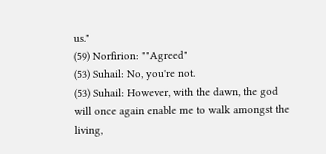us."
(59) Norfirion: ""Agreed"
(53) Suhail: No, you're not.
(53) Suhail: However, with the dawn, the god will once again enable me to walk amongst the living,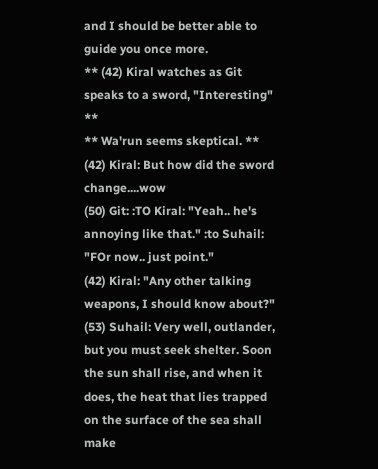and I should be better able to guide you once more.
** (42) Kiral watches as Git speaks to a sword, "Interesting" **
** Wa'run seems skeptical. **
(42) Kiral: But how did the sword change....wow
(50) Git: :TO Kiral: "Yeah.. he's annoying like that." :to Suhail: "FOr now.. just point."
(42) Kiral: "Any other talking weapons, I should know about?"
(53) Suhail: Very well, outlander, but you must seek shelter. Soon the sun shall rise, and when it does, the heat that lies trapped on the surface of the sea shall make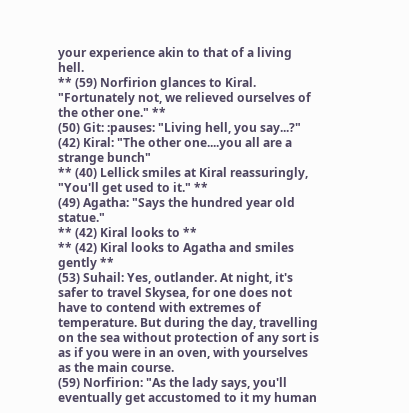your experience akin to that of a living hell.
** (59) Norfirion glances to Kiral. "Fortunately not, we relieved ourselves of the other one." **
(50) Git: :pauses: "Living hell, you say...?"
(42) Kiral: "The other one....you all are a strange bunch"
** (40) Lellick smiles at Kiral reassuringly, "You'll get used to it." **
(49) Agatha: "Says the hundred year old statue."
** (42) Kiral looks to **
** (42) Kiral looks to Agatha and smiles gently **
(53) Suhail: Yes, outlander. At night, it's safer to travel Skysea, for one does not have to contend with extremes of temperature. But during the day, travelling on the sea without protection of any sort is as if you were in an oven, with yourselves as the main course.
(59) Norfirion: "As the lady says, you'll eventually get accustomed to it my human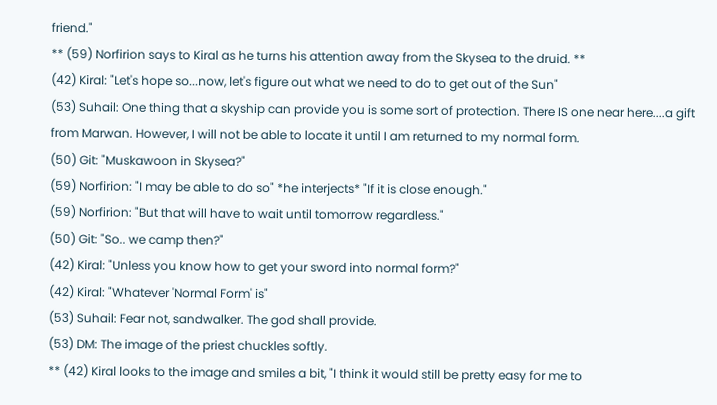friend."
** (59) Norfirion says to Kiral as he turns his attention away from the Skysea to the druid. **
(42) Kiral: "Let's hope so...now, let's figure out what we need to do to get out of the Sun"
(53) Suhail: One thing that a skyship can provide you is some sort of protection. There IS one near here....a gift from Marwan. However, I will not be able to locate it until I am returned to my normal form.
(50) Git: "Muskawoon in Skysea?"
(59) Norfirion: "I may be able to do so" *he interjects* "If it is close enough."
(59) Norfirion: "But that will have to wait until tomorrow regardless."
(50) Git: "So.. we camp then?"
(42) Kiral: "Unless you know how to get your sword into normal form?"
(42) Kiral: "Whatever 'Normal Form' is"
(53) Suhail: Fear not, sandwalker. The god shall provide.
(53) DM: The image of the priest chuckles softly.
** (42) Kiral looks to the image and smiles a bit, "I think it would still be pretty easy for me to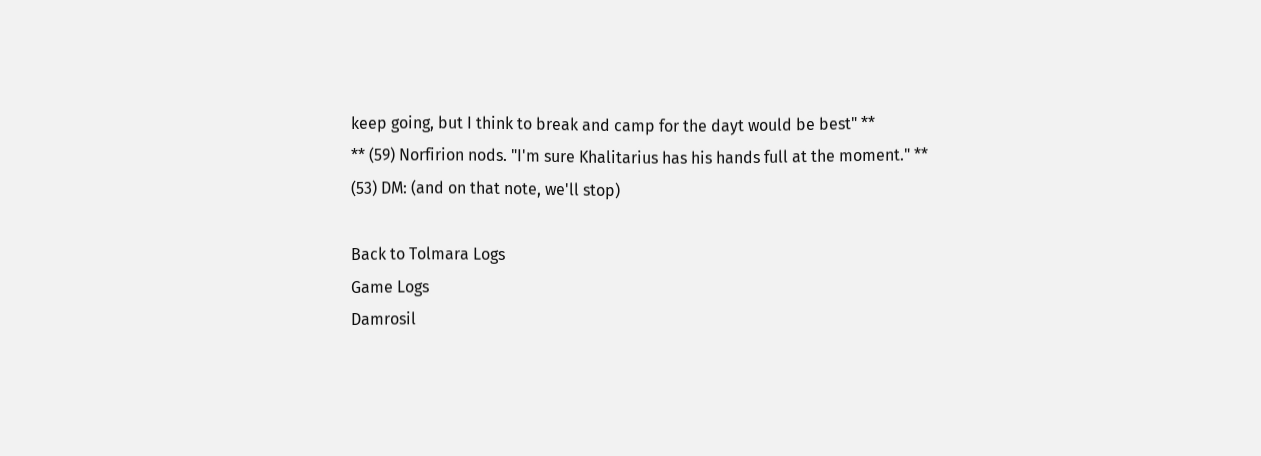keep going, but I think to break and camp for the dayt would be best" **
** (59) Norfirion nods. "I'm sure Khalitarius has his hands full at the moment." **
(53) DM: (and on that note, we'll stop)

Back to Tolmara Logs
Game Logs
Damrosil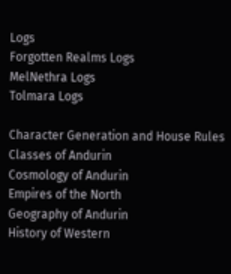Logs
Forgotten Realms Logs
MelNethra Logs
Tolmara Logs

Character Generation and House Rules
Classes of Andurin
Cosmology of Andurin
Empires of the North
Geography of Andurin
History of Western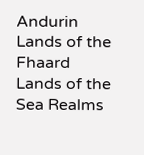Andurin
Lands of the Fhaard
Lands of the Sea Realms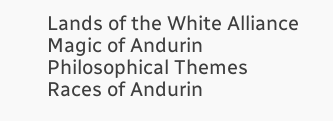Lands of the White Alliance
Magic of Andurin
Philosophical Themes
Races of Andurin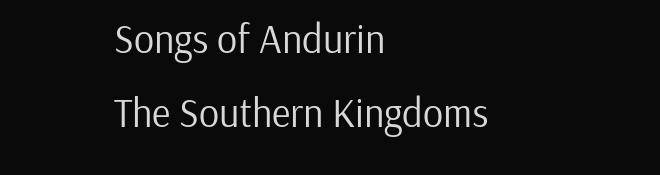Songs of Andurin
The Southern Kingdoms